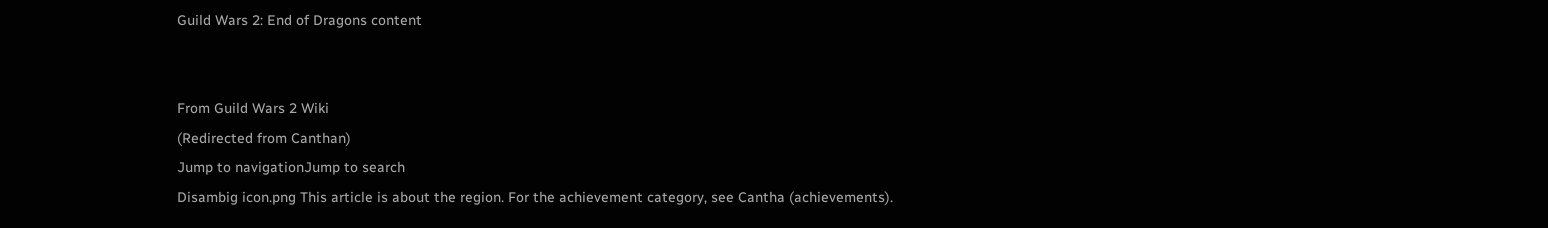Guild Wars 2: End of Dragons content


From Guild Wars 2 Wiki
(Redirected from Canthan)
Jump to navigationJump to search
Disambig icon.png This article is about the region. For the achievement category, see Cantha (achievements).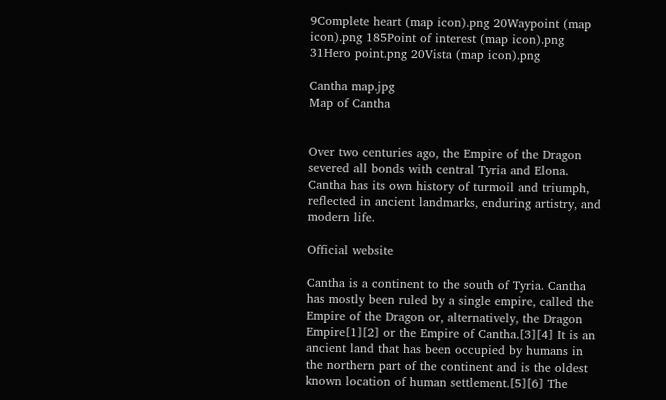9Complete heart (map icon).png 20Waypoint (map icon).png 185Point of interest (map icon).png 31Hero point.png 20Vista (map icon).png

Cantha map.jpg
Map of Cantha


Over two centuries ago, the Empire of the Dragon severed all bonds with central Tyria and Elona. Cantha has its own history of turmoil and triumph, reflected in ancient landmarks, enduring artistry, and modern life.

Official website

Cantha is a continent to the south of Tyria. Cantha has mostly been ruled by a single empire, called the Empire of the Dragon or, alternatively, the Dragon Empire[1][2] or the Empire of Cantha.[3][4] It is an ancient land that has been occupied by humans in the northern part of the continent and is the oldest known location of human settlement.[5][6] The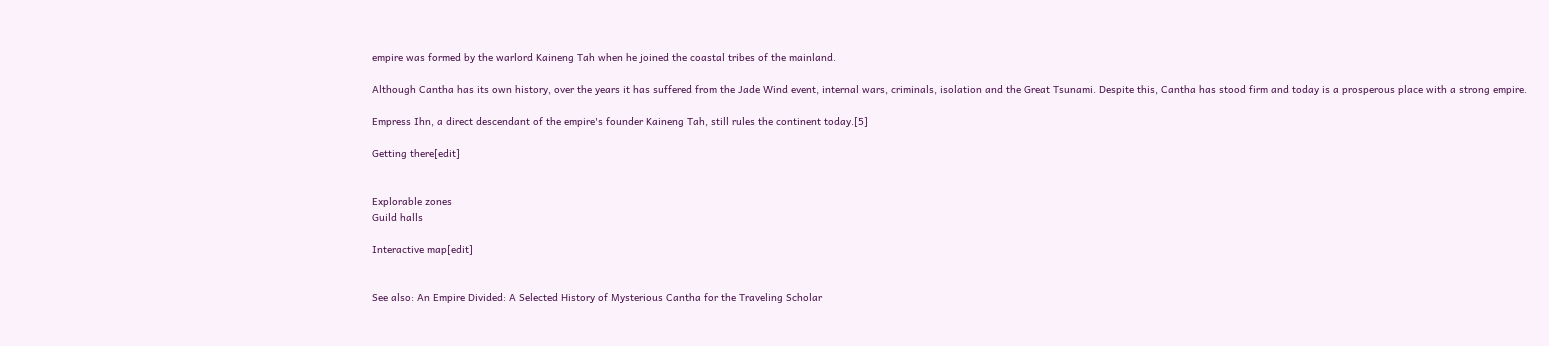empire was formed by the warlord Kaineng Tah when he joined the coastal tribes of the mainland.

Although Cantha has its own history, over the years it has suffered from the Jade Wind event, internal wars, criminals, isolation and the Great Tsunami. Despite this, Cantha has stood firm and today is a prosperous place with a strong empire.

Empress Ihn, a direct descendant of the empire's founder Kaineng Tah, still rules the continent today.[5]

Getting there[edit]


Explorable zones
Guild halls

Interactive map[edit]


See also: An Empire Divided: A Selected History of Mysterious Cantha for the Traveling Scholar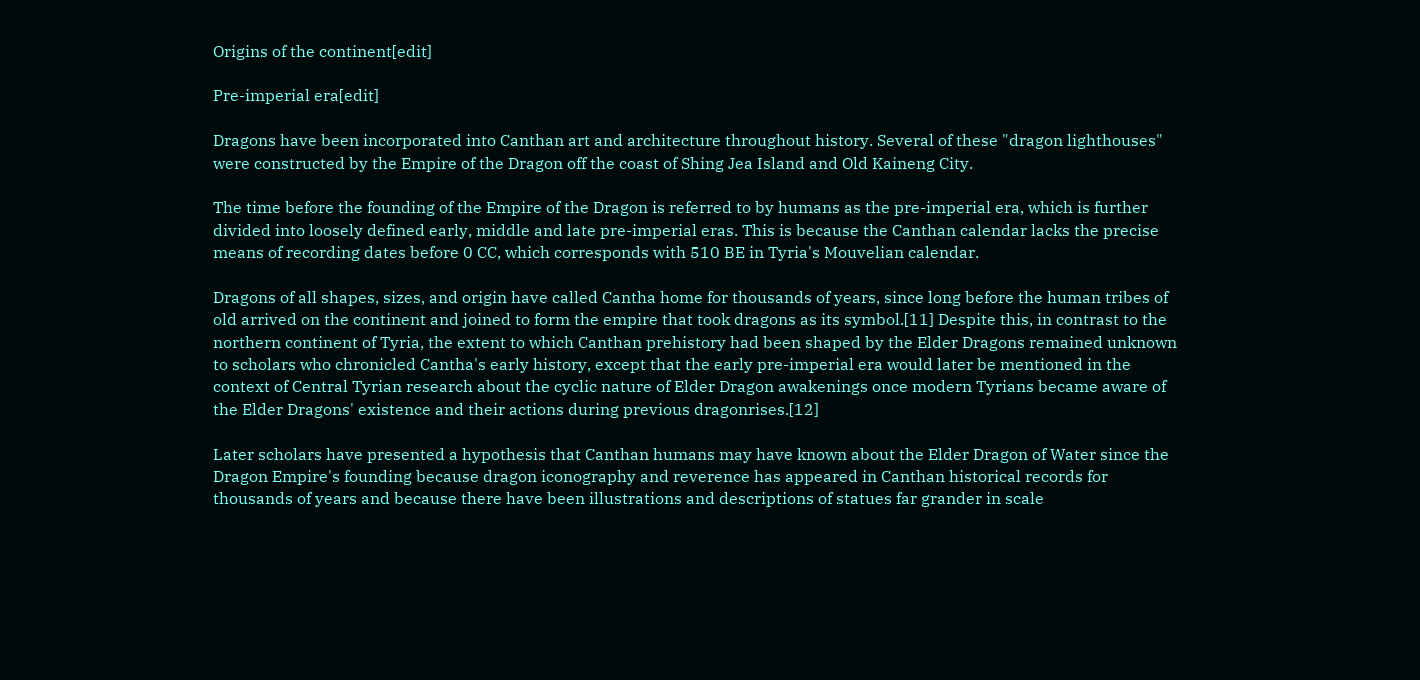Origins of the continent[edit]

Pre-imperial era[edit]

Dragons have been incorporated into Canthan art and architecture throughout history. Several of these "dragon lighthouses" were constructed by the Empire of the Dragon off the coast of Shing Jea Island and Old Kaineng City.

The time before the founding of the Empire of the Dragon is referred to by humans as the pre-imperial era, which is further divided into loosely defined early, middle and late pre-imperial eras. This is because the Canthan calendar lacks the precise means of recording dates before 0 CC, which corresponds with 510 BE in Tyria's Mouvelian calendar.

Dragons of all shapes, sizes, and origin have called Cantha home for thousands of years, since long before the human tribes of old arrived on the continent and joined to form the empire that took dragons as its symbol.[11] Despite this, in contrast to the northern continent of Tyria, the extent to which Canthan prehistory had been shaped by the Elder Dragons remained unknown to scholars who chronicled Cantha's early history, except that the early pre-imperial era would later be mentioned in the context of Central Tyrian research about the cyclic nature of Elder Dragon awakenings once modern Tyrians became aware of the Elder Dragons' existence and their actions during previous dragonrises.[12]

Later scholars have presented a hypothesis that Canthan humans may have known about the Elder Dragon of Water since the Dragon Empire's founding because dragon iconography and reverence has appeared in Canthan historical records for thousands of years and because there have been illustrations and descriptions of statues far grander in scale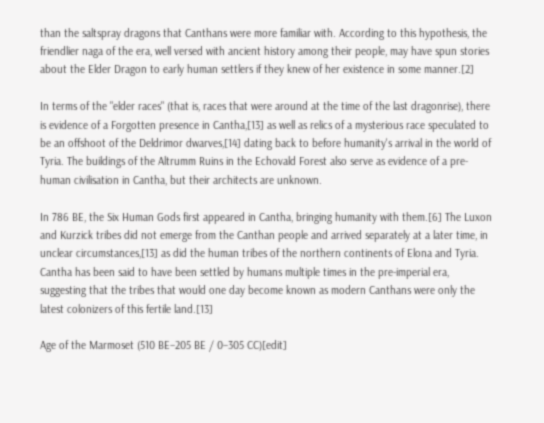than the saltspray dragons that Canthans were more familiar with. According to this hypothesis, the friendlier naga of the era, well versed with ancient history among their people, may have spun stories about the Elder Dragon to early human settlers if they knew of her existence in some manner.[2]

In terms of the "elder races" (that is, races that were around at the time of the last dragonrise), there is evidence of a Forgotten presence in Cantha,[13] as well as relics of a mysterious race speculated to be an offshoot of the Deldrimor dwarves,[14] dating back to before humanity's arrival in the world of Tyria. The buildings of the Altrumm Ruins in the Echovald Forest also serve as evidence of a pre-human civilisation in Cantha, but their architects are unknown.

In 786 BE, the Six Human Gods first appeared in Cantha, bringing humanity with them.[6] The Luxon and Kurzick tribes did not emerge from the Canthan people and arrived separately at a later time, in unclear circumstances,[13] as did the human tribes of the northern continents of Elona and Tyria. Cantha has been said to have been settled by humans multiple times in the pre-imperial era, suggesting that the tribes that would one day become known as modern Canthans were only the latest colonizers of this fertile land.[13]

Age of the Marmoset (510 BE–205 BE / 0–305 CC)[edit]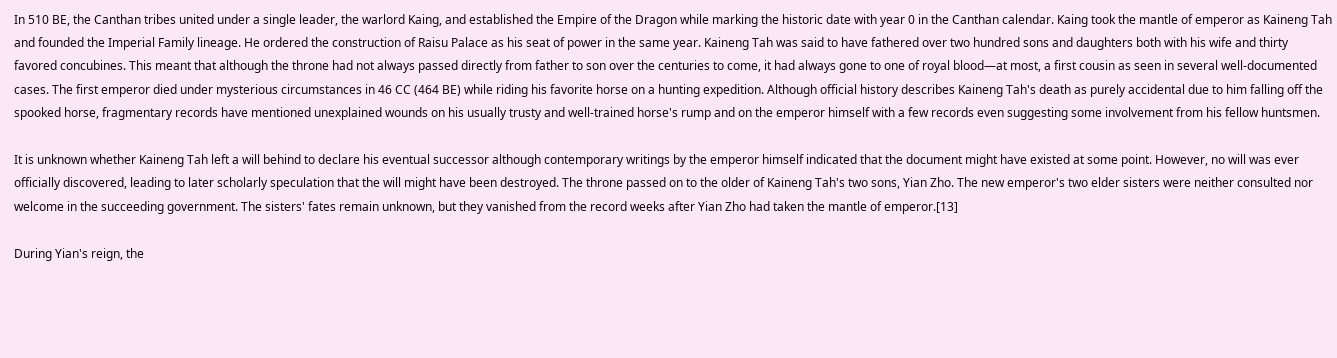In 510 BE, the Canthan tribes united under a single leader, the warlord Kaing, and established the Empire of the Dragon while marking the historic date with year 0 in the Canthan calendar. Kaing took the mantle of emperor as Kaineng Tah and founded the Imperial Family lineage. He ordered the construction of Raisu Palace as his seat of power in the same year. Kaineng Tah was said to have fathered over two hundred sons and daughters both with his wife and thirty favored concubines. This meant that although the throne had not always passed directly from father to son over the centuries to come, it had always gone to one of royal blood—at most, a first cousin as seen in several well-documented cases. The first emperor died under mysterious circumstances in 46 CC (464 BE) while riding his favorite horse on a hunting expedition. Although official history describes Kaineng Tah's death as purely accidental due to him falling off the spooked horse, fragmentary records have mentioned unexplained wounds on his usually trusty and well-trained horse's rump and on the emperor himself with a few records even suggesting some involvement from his fellow huntsmen.

It is unknown whether Kaineng Tah left a will behind to declare his eventual successor although contemporary writings by the emperor himself indicated that the document might have existed at some point. However, no will was ever officially discovered, leading to later scholarly speculation that the will might have been destroyed. The throne passed on to the older of Kaineng Tah's two sons, Yian Zho. The new emperor's two elder sisters were neither consulted nor welcome in the succeeding government. The sisters' fates remain unknown, but they vanished from the record weeks after Yian Zho had taken the mantle of emperor.[13]

During Yian's reign, the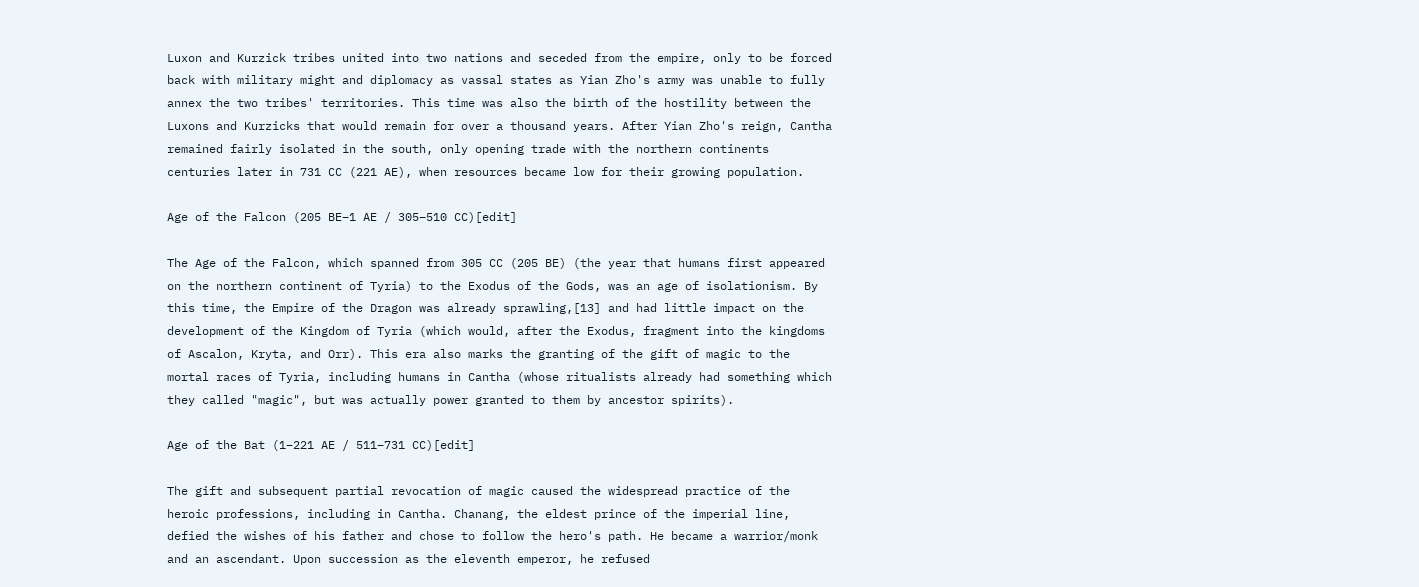Luxon and Kurzick tribes united into two nations and seceded from the empire, only to be forced back with military might and diplomacy as vassal states as Yian Zho's army was unable to fully annex the two tribes' territories. This time was also the birth of the hostility between the Luxons and Kurzicks that would remain for over a thousand years. After Yian Zho's reign, Cantha remained fairly isolated in the south, only opening trade with the northern continents centuries later in 731 CC (221 AE), when resources became low for their growing population.

Age of the Falcon (205 BE–1 AE / 305–510 CC)[edit]

The Age of the Falcon, which spanned from 305 CC (205 BE) (the year that humans first appeared on the northern continent of Tyria) to the Exodus of the Gods, was an age of isolationism. By this time, the Empire of the Dragon was already sprawling,[13] and had little impact on the development of the Kingdom of Tyria (which would, after the Exodus, fragment into the kingdoms of Ascalon, Kryta, and Orr). This era also marks the granting of the gift of magic to the mortal races of Tyria, including humans in Cantha (whose ritualists already had something which they called "magic", but was actually power granted to them by ancestor spirits).

Age of the Bat (1–221 AE / 511–731 CC)[edit]

The gift and subsequent partial revocation of magic caused the widespread practice of the heroic professions, including in Cantha. Chanang, the eldest prince of the imperial line, defied the wishes of his father and chose to follow the hero's path. He became a warrior/monk and an ascendant. Upon succession as the eleventh emperor, he refused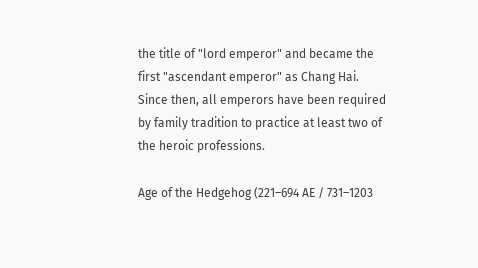the title of "lord emperor" and became the first "ascendant emperor" as Chang Hai. Since then, all emperors have been required by family tradition to practice at least two of the heroic professions.

Age of the Hedgehog (221–694 AE / 731–1203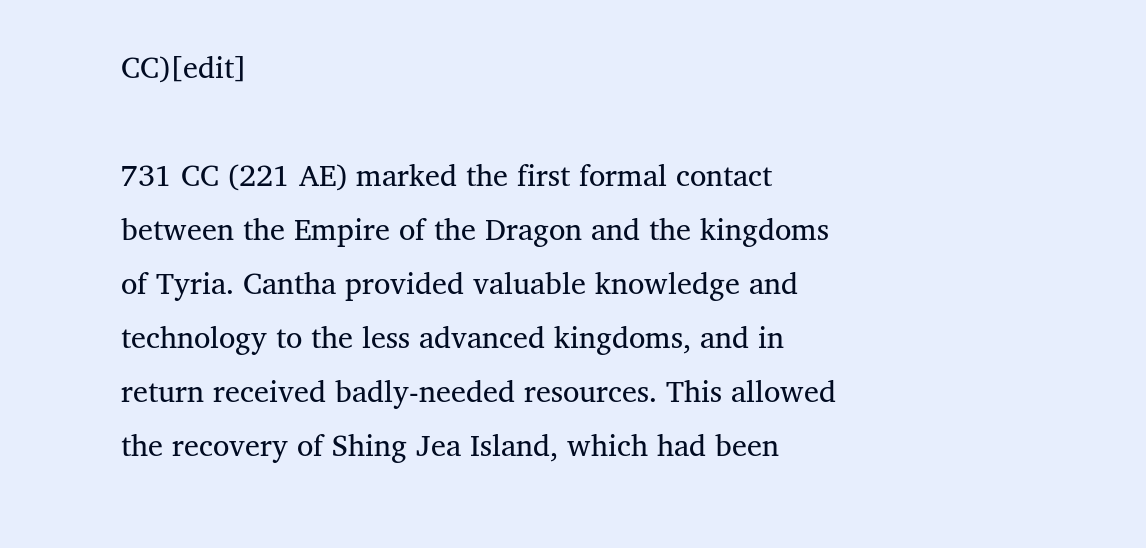CC)[edit]

731 CC (221 AE) marked the first formal contact between the Empire of the Dragon and the kingdoms of Tyria. Cantha provided valuable knowledge and technology to the less advanced kingdoms, and in return received badly-needed resources. This allowed the recovery of Shing Jea Island, which had been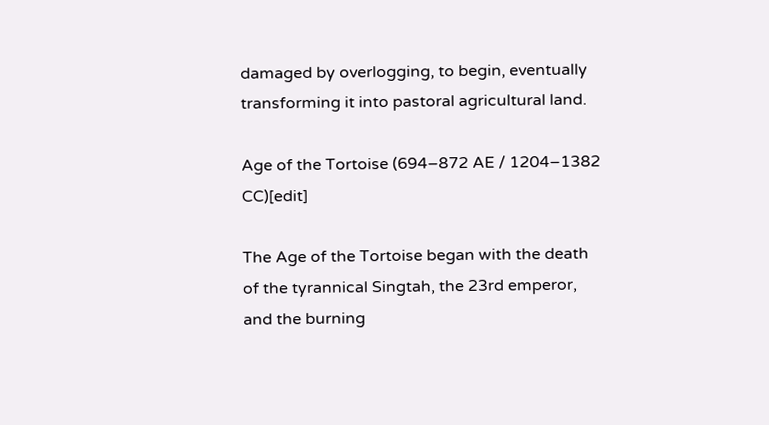damaged by overlogging, to begin, eventually transforming it into pastoral agricultural land.

Age of the Tortoise (694–872 AE / 1204–1382 CC)[edit]

The Age of the Tortoise began with the death of the tyrannical Singtah, the 23rd emperor, and the burning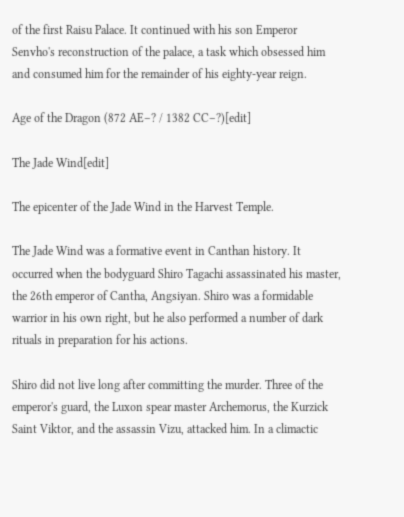of the first Raisu Palace. It continued with his son Emperor Senvho's reconstruction of the palace, a task which obsessed him and consumed him for the remainder of his eighty-year reign.

Age of the Dragon (872 AE–? / 1382 CC–?)[edit]

The Jade Wind[edit]

The epicenter of the Jade Wind in the Harvest Temple.

The Jade Wind was a formative event in Canthan history. It occurred when the bodyguard Shiro Tagachi assassinated his master, the 26th emperor of Cantha, Angsiyan. Shiro was a formidable warrior in his own right, but he also performed a number of dark rituals in preparation for his actions.

Shiro did not live long after committing the murder. Three of the emperor's guard, the Luxon spear master Archemorus, the Kurzick Saint Viktor, and the assassin Vizu, attacked him. In a climactic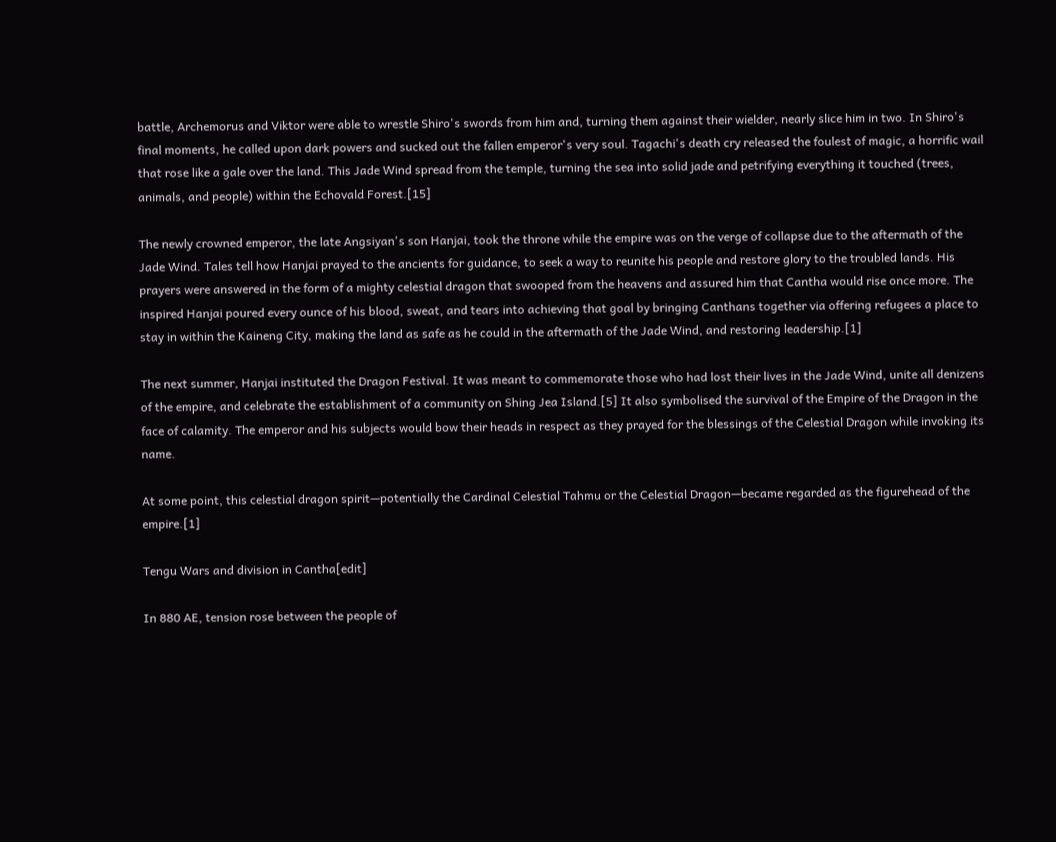battle, Archemorus and Viktor were able to wrestle Shiro's swords from him and, turning them against their wielder, nearly slice him in two. In Shiro's final moments, he called upon dark powers and sucked out the fallen emperor's very soul. Tagachi's death cry released the foulest of magic, a horrific wail that rose like a gale over the land. This Jade Wind spread from the temple, turning the sea into solid jade and petrifying everything it touched (trees, animals, and people) within the Echovald Forest.[15]

The newly crowned emperor, the late Angsiyan's son Hanjai, took the throne while the empire was on the verge of collapse due to the aftermath of the Jade Wind. Tales tell how Hanjai prayed to the ancients for guidance, to seek a way to reunite his people and restore glory to the troubled lands. His prayers were answered in the form of a mighty celestial dragon that swooped from the heavens and assured him that Cantha would rise once more. The inspired Hanjai poured every ounce of his blood, sweat, and tears into achieving that goal by bringing Canthans together via offering refugees a place to stay in within the Kaineng City, making the land as safe as he could in the aftermath of the Jade Wind, and restoring leadership.[1]

The next summer, Hanjai instituted the Dragon Festival. It was meant to commemorate those who had lost their lives in the Jade Wind, unite all denizens of the empire, and celebrate the establishment of a community on Shing Jea Island.[5] It also symbolised the survival of the Empire of the Dragon in the face of calamity. The emperor and his subjects would bow their heads in respect as they prayed for the blessings of the Celestial Dragon while invoking its name.

At some point, this celestial dragon spirit—potentially the Cardinal Celestial Tahmu or the Celestial Dragon—became regarded as the figurehead of the empire.[1]

Tengu Wars and division in Cantha[edit]

In 880 AE, tension rose between the people of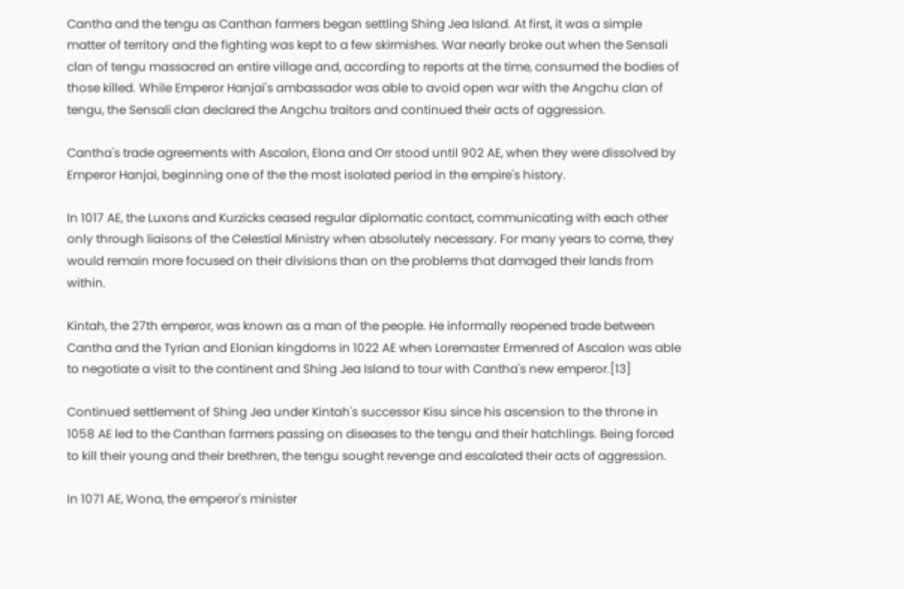Cantha and the tengu as Canthan farmers began settling Shing Jea Island. At first, it was a simple matter of territory and the fighting was kept to a few skirmishes. War nearly broke out when the Sensali clan of tengu massacred an entire village and, according to reports at the time, consumed the bodies of those killed. While Emperor Hanjai's ambassador was able to avoid open war with the Angchu clan of tengu, the Sensali clan declared the Angchu traitors and continued their acts of aggression.

Cantha's trade agreements with Ascalon, Elona and Orr stood until 902 AE, when they were dissolved by Emperor Hanjai, beginning one of the the most isolated period in the empire's history.

In 1017 AE, the Luxons and Kurzicks ceased regular diplomatic contact, communicating with each other only through liaisons of the Celestial Ministry when absolutely necessary. For many years to come, they would remain more focused on their divisions than on the problems that damaged their lands from within.

Kintah, the 27th emperor, was known as a man of the people. He informally reopened trade between Cantha and the Tyrian and Elonian kingdoms in 1022 AE when Loremaster Ermenred of Ascalon was able to negotiate a visit to the continent and Shing Jea Island to tour with Cantha's new emperor.[13]

Continued settlement of Shing Jea under Kintah's successor Kisu since his ascension to the throne in 1058 AE led to the Canthan farmers passing on diseases to the tengu and their hatchlings. Being forced to kill their young and their brethren, the tengu sought revenge and escalated their acts of aggression.

In 1071 AE, Wona, the emperor's minister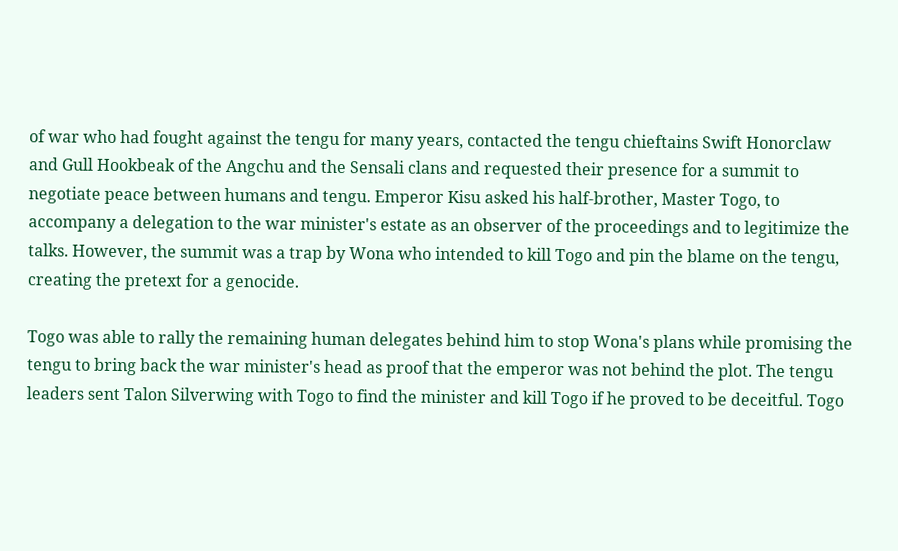of war who had fought against the tengu for many years, contacted the tengu chieftains Swift Honorclaw and Gull Hookbeak of the Angchu and the Sensali clans and requested their presence for a summit to negotiate peace between humans and tengu. Emperor Kisu asked his half-brother, Master Togo, to accompany a delegation to the war minister's estate as an observer of the proceedings and to legitimize the talks. However, the summit was a trap by Wona who intended to kill Togo and pin the blame on the tengu, creating the pretext for a genocide.

Togo was able to rally the remaining human delegates behind him to stop Wona's plans while promising the tengu to bring back the war minister's head as proof that the emperor was not behind the plot. The tengu leaders sent Talon Silverwing with Togo to find the minister and kill Togo if he proved to be deceitful. Togo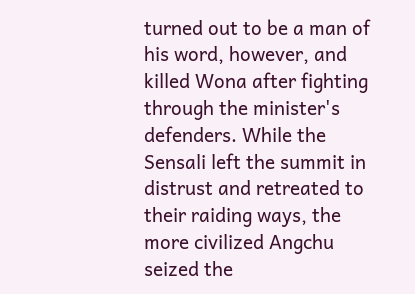turned out to be a man of his word, however, and killed Wona after fighting through the minister's defenders. While the Sensali left the summit in distrust and retreated to their raiding ways, the more civilized Angchu seized the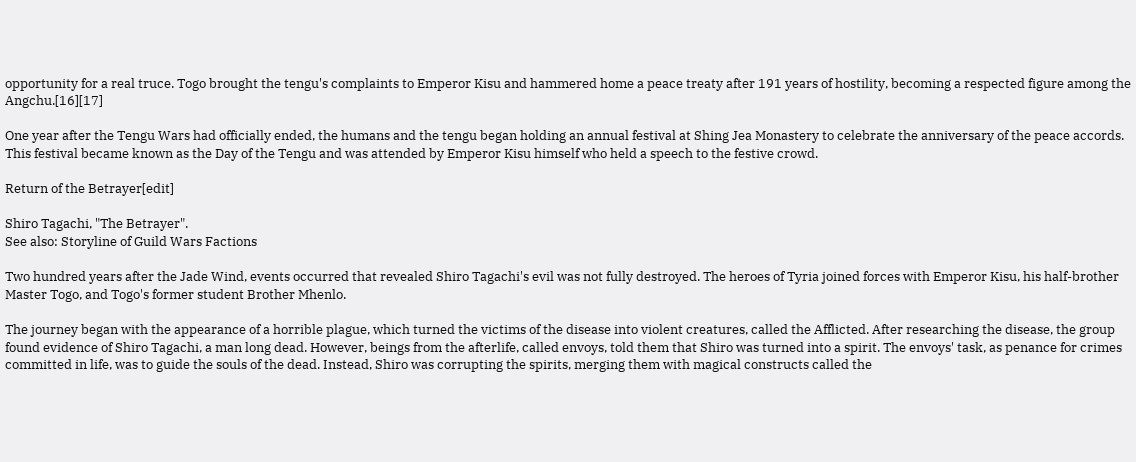opportunity for a real truce. Togo brought the tengu's complaints to Emperor Kisu and hammered home a peace treaty after 191 years of hostility, becoming a respected figure among the Angchu.[16][17]

One year after the Tengu Wars had officially ended, the humans and the tengu began holding an annual festival at Shing Jea Monastery to celebrate the anniversary of the peace accords. This festival became known as the Day of the Tengu and was attended by Emperor Kisu himself who held a speech to the festive crowd.

Return of the Betrayer[edit]

Shiro Tagachi, "The Betrayer".
See also: Storyline of Guild Wars Factions

Two hundred years after the Jade Wind, events occurred that revealed Shiro Tagachi's evil was not fully destroyed. The heroes of Tyria joined forces with Emperor Kisu, his half-brother Master Togo, and Togo's former student Brother Mhenlo.

The journey began with the appearance of a horrible plague, which turned the victims of the disease into violent creatures, called the Afflicted. After researching the disease, the group found evidence of Shiro Tagachi, a man long dead. However, beings from the afterlife, called envoys, told them that Shiro was turned into a spirit. The envoys' task, as penance for crimes committed in life, was to guide the souls of the dead. Instead, Shiro was corrupting the spirits, merging them with magical constructs called the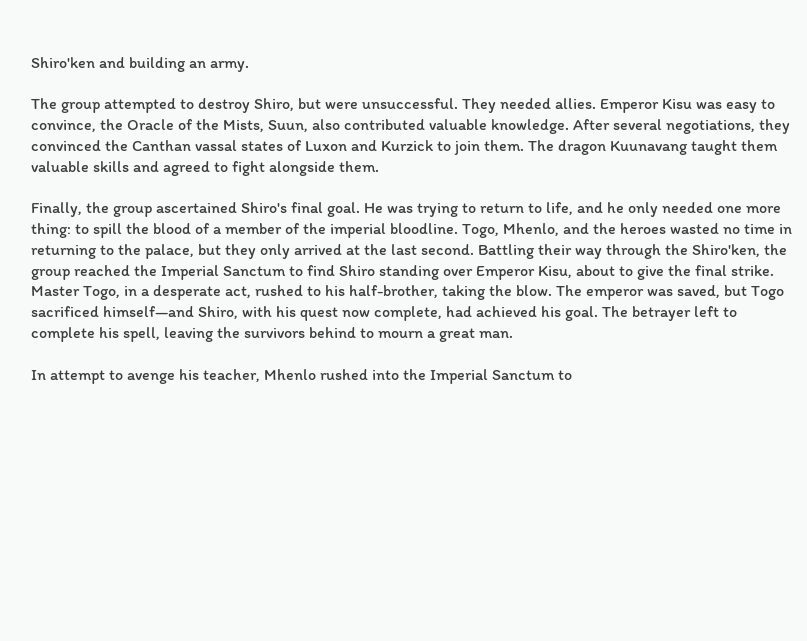Shiro'ken and building an army.

The group attempted to destroy Shiro, but were unsuccessful. They needed allies. Emperor Kisu was easy to convince, the Oracle of the Mists, Suun, also contributed valuable knowledge. After several negotiations, they convinced the Canthan vassal states of Luxon and Kurzick to join them. The dragon Kuunavang taught them valuable skills and agreed to fight alongside them.

Finally, the group ascertained Shiro's final goal. He was trying to return to life, and he only needed one more thing: to spill the blood of a member of the imperial bloodline. Togo, Mhenlo, and the heroes wasted no time in returning to the palace, but they only arrived at the last second. Battling their way through the Shiro'ken, the group reached the Imperial Sanctum to find Shiro standing over Emperor Kisu, about to give the final strike. Master Togo, in a desperate act, rushed to his half-brother, taking the blow. The emperor was saved, but Togo sacrificed himself—and Shiro, with his quest now complete, had achieved his goal. The betrayer left to complete his spell, leaving the survivors behind to mourn a great man.

In attempt to avenge his teacher, Mhenlo rushed into the Imperial Sanctum to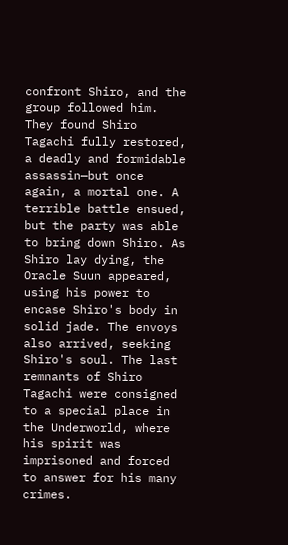confront Shiro, and the group followed him. They found Shiro Tagachi fully restored, a deadly and formidable assassin—but once again, a mortal one. A terrible battle ensued, but the party was able to bring down Shiro. As Shiro lay dying, the Oracle Suun appeared, using his power to encase Shiro's body in solid jade. The envoys also arrived, seeking Shiro's soul. The last remnants of Shiro Tagachi were consigned to a special place in the Underworld, where his spirit was imprisoned and forced to answer for his many crimes.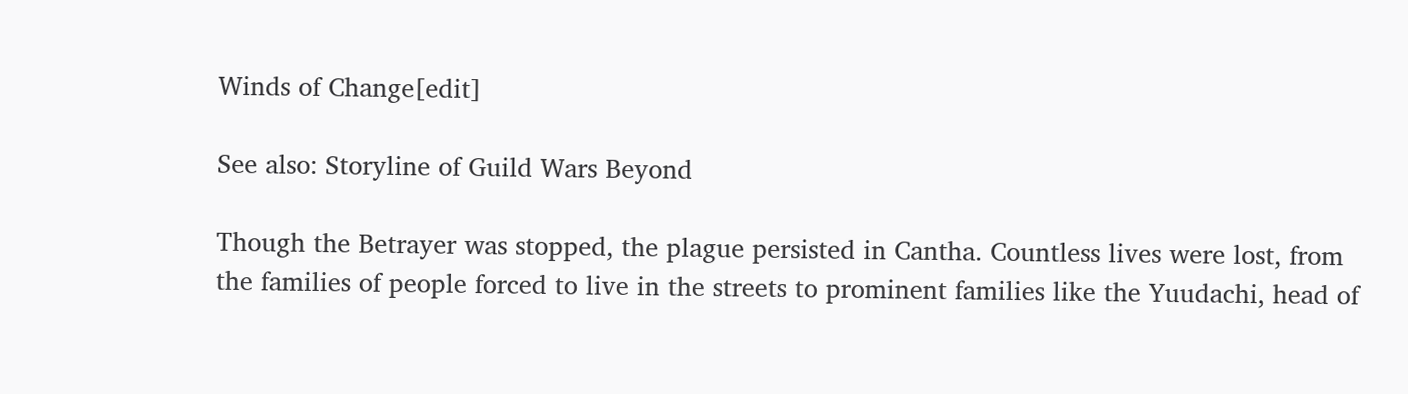Winds of Change[edit]

See also: Storyline of Guild Wars Beyond

Though the Betrayer was stopped, the plague persisted in Cantha. Countless lives were lost, from the families of people forced to live in the streets to prominent families like the Yuudachi, head of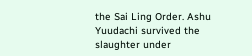the Sai Ling Order. Ashu Yuudachi survived the slaughter under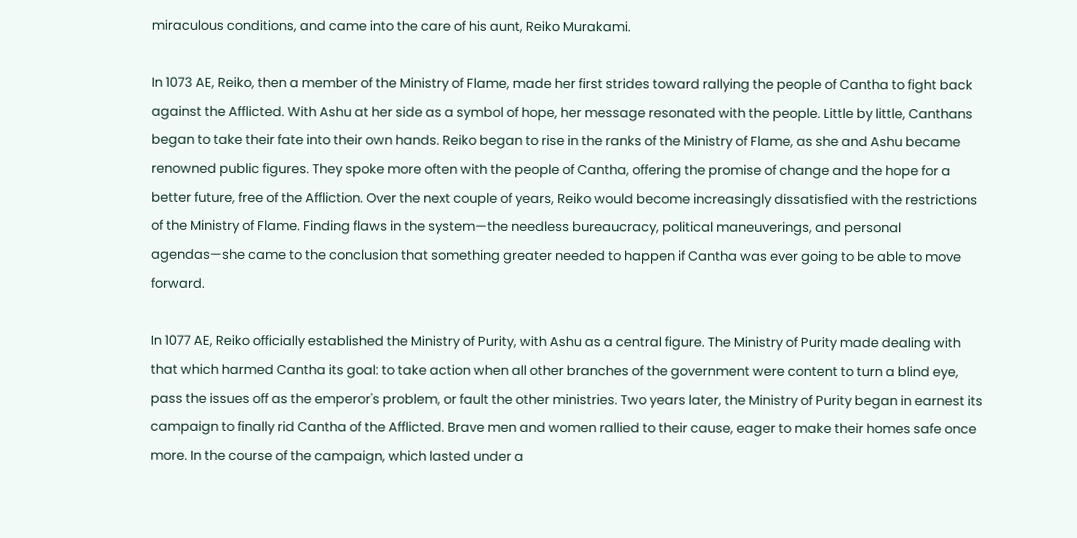miraculous conditions, and came into the care of his aunt, Reiko Murakami.

In 1073 AE, Reiko, then a member of the Ministry of Flame, made her first strides toward rallying the people of Cantha to fight back against the Afflicted. With Ashu at her side as a symbol of hope, her message resonated with the people. Little by little, Canthans began to take their fate into their own hands. Reiko began to rise in the ranks of the Ministry of Flame, as she and Ashu became renowned public figures. They spoke more often with the people of Cantha, offering the promise of change and the hope for a better future, free of the Affliction. Over the next couple of years, Reiko would become increasingly dissatisfied with the restrictions of the Ministry of Flame. Finding flaws in the system—the needless bureaucracy, political maneuverings, and personal agendas—she came to the conclusion that something greater needed to happen if Cantha was ever going to be able to move forward.

In 1077 AE, Reiko officially established the Ministry of Purity, with Ashu as a central figure. The Ministry of Purity made dealing with that which harmed Cantha its goal: to take action when all other branches of the government were content to turn a blind eye, pass the issues off as the emperor's problem, or fault the other ministries. Two years later, the Ministry of Purity began in earnest its campaign to finally rid Cantha of the Afflicted. Brave men and women rallied to their cause, eager to make their homes safe once more. In the course of the campaign, which lasted under a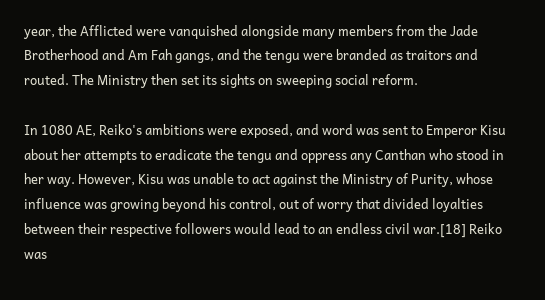year, the Afflicted were vanquished alongside many members from the Jade Brotherhood and Am Fah gangs, and the tengu were branded as traitors and routed. The Ministry then set its sights on sweeping social reform.

In 1080 AE, Reiko's ambitions were exposed, and word was sent to Emperor Kisu about her attempts to eradicate the tengu and oppress any Canthan who stood in her way. However, Kisu was unable to act against the Ministry of Purity, whose influence was growing beyond his control, out of worry that divided loyalties between their respective followers would lead to an endless civil war.[18] Reiko was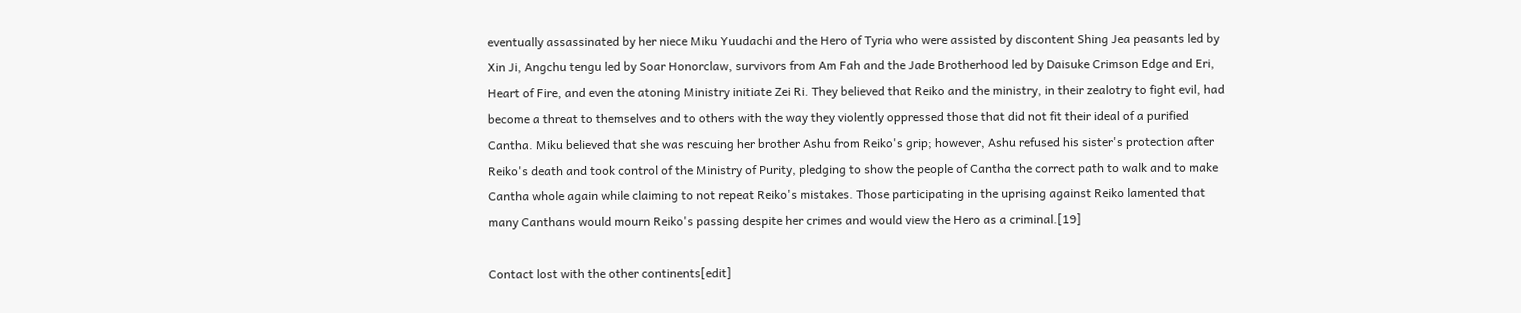eventually assassinated by her niece Miku Yuudachi and the Hero of Tyria who were assisted by discontent Shing Jea peasants led by Xin Ji, Angchu tengu led by Soar Honorclaw, survivors from Am Fah and the Jade Brotherhood led by Daisuke Crimson Edge and Eri, Heart of Fire, and even the atoning Ministry initiate Zei Ri. They believed that Reiko and the ministry, in their zealotry to fight evil, had become a threat to themselves and to others with the way they violently oppressed those that did not fit their ideal of a purified Cantha. Miku believed that she was rescuing her brother Ashu from Reiko's grip; however, Ashu refused his sister's protection after Reiko's death and took control of the Ministry of Purity, pledging to show the people of Cantha the correct path to walk and to make Cantha whole again while claiming to not repeat Reiko's mistakes. Those participating in the uprising against Reiko lamented that many Canthans would mourn Reiko's passing despite her crimes and would view the Hero as a criminal.[19]

Contact lost with the other continents[edit]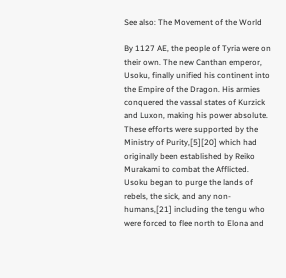See also: The Movement of the World

By 1127 AE, the people of Tyria were on their own. The new Canthan emperor, Usoku, finally unified his continent into the Empire of the Dragon. His armies conquered the vassal states of Kurzick and Luxon, making his power absolute. These efforts were supported by the Ministry of Purity,[5][20] which had originally been established by Reiko Murakami to combat the Afflicted. Usoku began to purge the lands of rebels, the sick, and any non-humans,[21] including the tengu who were forced to flee north to Elona and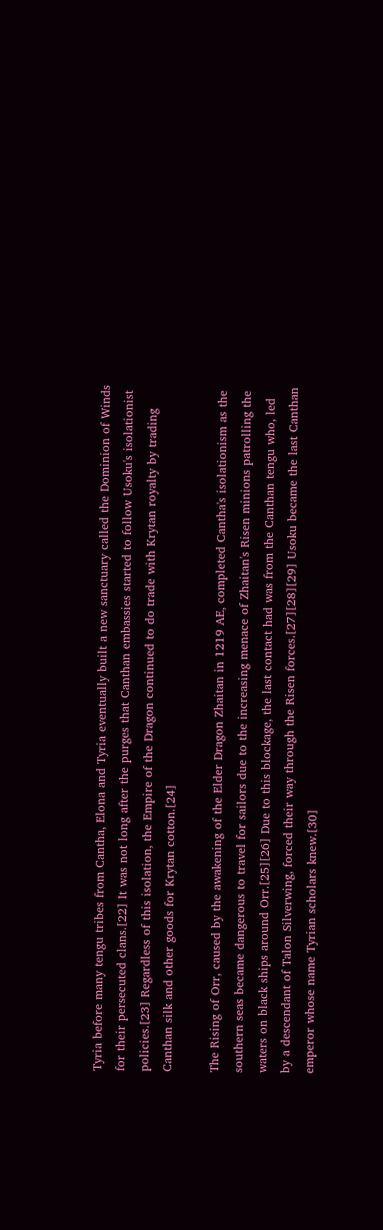Tyria before many tengu tribes from Cantha, Elona and Tyria eventually built a new sanctuary called the Dominion of Winds for their persecuted clans.[22] It was not long after the purges that Canthan embassies started to follow Usoku's isolationist policies.[23] Regardless of this isolation, the Empire of the Dragon continued to do trade with Krytan royalty by trading Canthan silk and other goods for Krytan cotton.[24]

The Rising of Orr, caused by the awakening of the Elder Dragon Zhaitan in 1219 AE, completed Cantha's isolationism as the southern seas became dangerous to travel for sailors due to the increasing menace of Zhaitan's Risen minions patrolling the waters on black ships around Orr.[25][26] Due to this blockage, the last contact had was from the Canthan tengu who, led by a descendant of Talon Silverwing, forced their way through the Risen forces.[27][28][29] Usoku became the last Canthan emperor whose name Tyrian scholars knew.[30]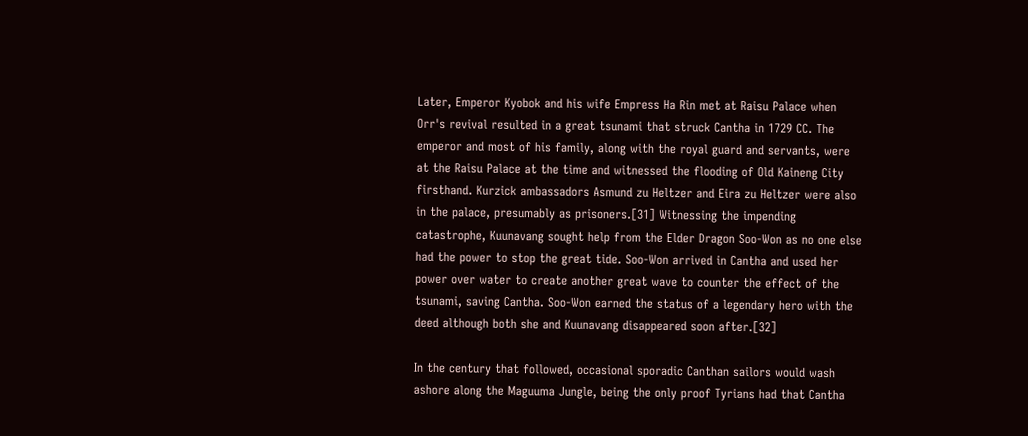Later, Emperor Kyobok and his wife Empress Ha Rin met at Raisu Palace when Orr's revival resulted in a great tsunami that struck Cantha in 1729 CC. The emperor and most of his family, along with the royal guard and servants, were at the Raisu Palace at the time and witnessed the flooding of Old Kaineng City firsthand. Kurzick ambassadors Asmund zu Heltzer and Eira zu Heltzer were also in the palace, presumably as prisoners.[31] Witnessing the impending catastrophe, Kuunavang sought help from the Elder Dragon Soo-Won as no one else had the power to stop the great tide. Soo-Won arrived in Cantha and used her power over water to create another great wave to counter the effect of the tsunami, saving Cantha. Soo-Won earned the status of a legendary hero with the deed although both she and Kuunavang disappeared soon after.[32]

In the century that followed, occasional sporadic Canthan sailors would wash ashore along the Maguuma Jungle, being the only proof Tyrians had that Cantha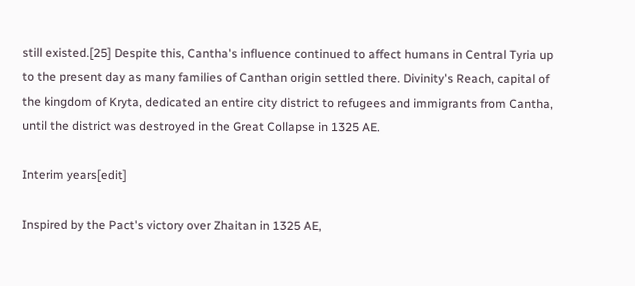still existed.[25] Despite this, Cantha's influence continued to affect humans in Central Tyria up to the present day as many families of Canthan origin settled there. Divinity's Reach, capital of the kingdom of Kryta, dedicated an entire city district to refugees and immigrants from Cantha, until the district was destroyed in the Great Collapse in 1325 AE.

Interim years[edit]

Inspired by the Pact's victory over Zhaitan in 1325 AE,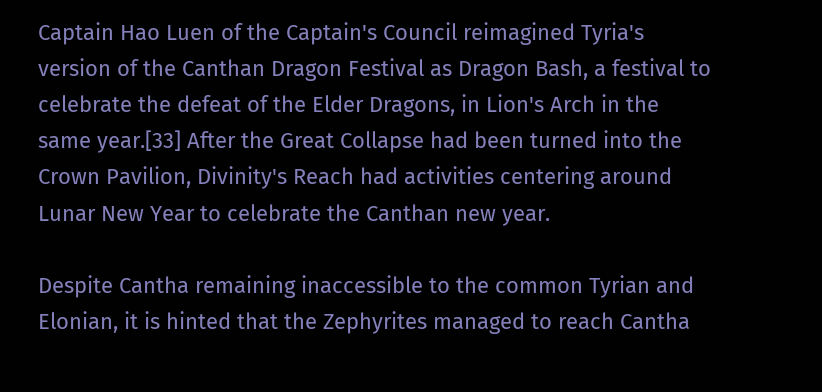Captain Hao Luen of the Captain's Council reimagined Tyria's version of the Canthan Dragon Festival as Dragon Bash, a festival to celebrate the defeat of the Elder Dragons, in Lion's Arch in the same year.[33] After the Great Collapse had been turned into the Crown Pavilion, Divinity's Reach had activities centering around Lunar New Year to celebrate the Canthan new year.

Despite Cantha remaining inaccessible to the common Tyrian and Elonian, it is hinted that the Zephyrites managed to reach Cantha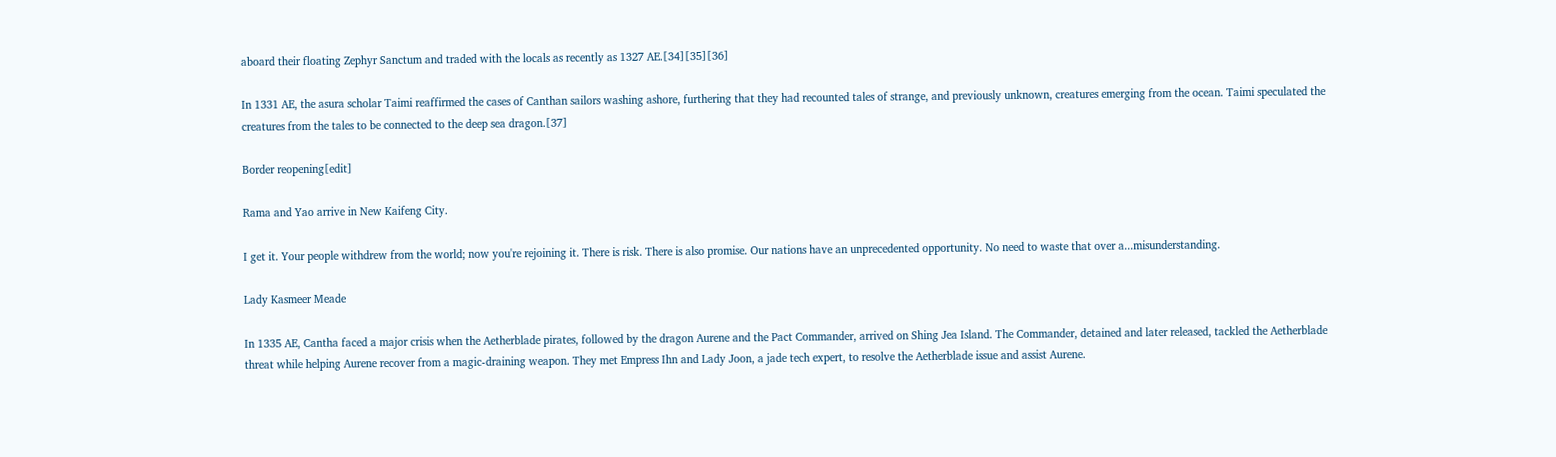aboard their floating Zephyr Sanctum and traded with the locals as recently as 1327 AE.[34][35][36]

In 1331 AE, the asura scholar Taimi reaffirmed the cases of Canthan sailors washing ashore, furthering that they had recounted tales of strange, and previously unknown, creatures emerging from the ocean. Taimi speculated the creatures from the tales to be connected to the deep sea dragon.[37]

Border reopening[edit]

Rama and Yao arrive in New Kaifeng City.

I get it. Your people withdrew from the world; now you're rejoining it. There is risk. There is also promise. Our nations have an unprecedented opportunity. No need to waste that over a...misunderstanding.

Lady Kasmeer Meade

In 1335 AE, Cantha faced a major crisis when the Aetherblade pirates, followed by the dragon Aurene and the Pact Commander, arrived on Shing Jea Island. The Commander, detained and later released, tackled the Aetherblade threat while helping Aurene recover from a magic-draining weapon. They met Empress Ihn and Lady Joon, a jade tech expert, to resolve the Aetherblade issue and assist Aurene.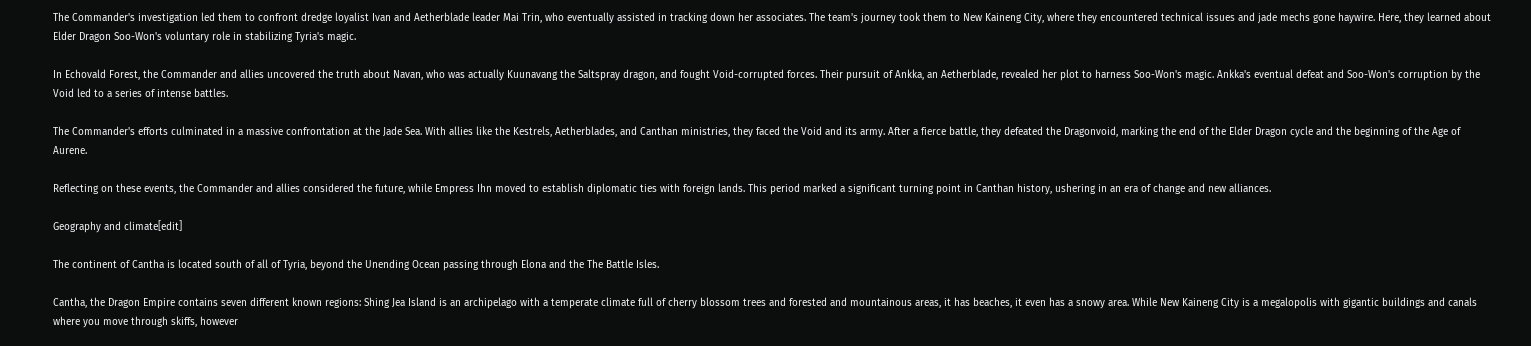The Commander's investigation led them to confront dredge loyalist Ivan and Aetherblade leader Mai Trin, who eventually assisted in tracking down her associates. The team's journey took them to New Kaineng City, where they encountered technical issues and jade mechs gone haywire. Here, they learned about Elder Dragon Soo-Won's voluntary role in stabilizing Tyria's magic.

In Echovald Forest, the Commander and allies uncovered the truth about Navan, who was actually Kuunavang the Saltspray dragon, and fought Void-corrupted forces. Their pursuit of Ankka, an Aetherblade, revealed her plot to harness Soo-Won's magic. Ankka's eventual defeat and Soo-Won's corruption by the Void led to a series of intense battles.

The Commander's efforts culminated in a massive confrontation at the Jade Sea. With allies like the Kestrels, Aetherblades, and Canthan ministries, they faced the Void and its army. After a fierce battle, they defeated the Dragonvoid, marking the end of the Elder Dragon cycle and the beginning of the Age of Aurene.

Reflecting on these events, the Commander and allies considered the future, while Empress Ihn moved to establish diplomatic ties with foreign lands. This period marked a significant turning point in Canthan history, ushering in an era of change and new alliances.

Geography and climate[edit]

The continent of Cantha is located south of all of Tyria, beyond the Unending Ocean passing through Elona and the The Battle Isles.

Cantha, the Dragon Empire contains seven different known regions: Shing Jea Island is an archipelago with a temperate climate full of cherry blossom trees and forested and mountainous areas, it has beaches, it even has a snowy area. While New Kaineng City is a megalopolis with gigantic buildings and canals where you move through skiffs, however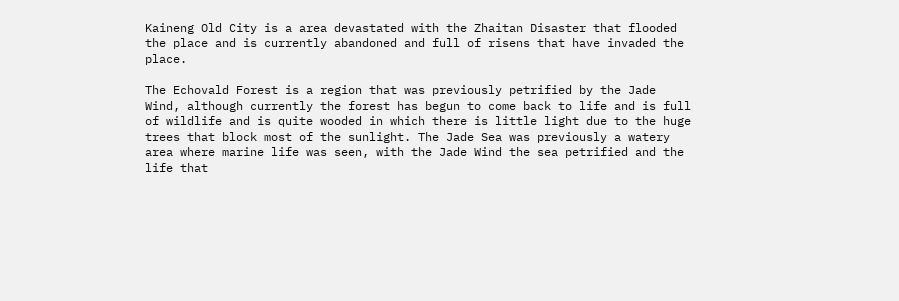Kaineng Old City is a area devastated with the Zhaitan Disaster that flooded the place and is currently abandoned and full of risens that have invaded the place.

The Echovald Forest is a region that was previously petrified by the Jade Wind, although currently the forest has begun to come back to life and is full of wildlife and is quite wooded in which there is little light due to the huge trees that block most of the sunlight. The Jade Sea was previously a watery area where marine life was seen, with the Jade Wind the sea petrified and the life that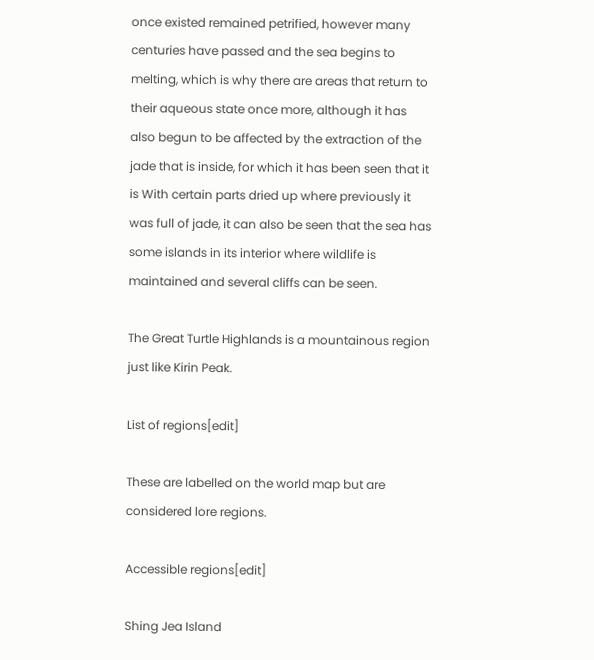once existed remained petrified, however many centuries have passed and the sea begins to melting, which is why there are areas that return to their aqueous state once more, although it has also begun to be affected by the extraction of the jade that is inside, for which it has been seen that it is With certain parts dried up where previously it was full of jade, it can also be seen that the sea has some islands in its interior where wildlife is maintained and several cliffs can be seen.

The Great Turtle Highlands is a mountainous region just like Kirin Peak.

List of regions[edit]

These are labelled on the world map but are considered lore regions.

Accessible regions[edit]

Shing Jea Island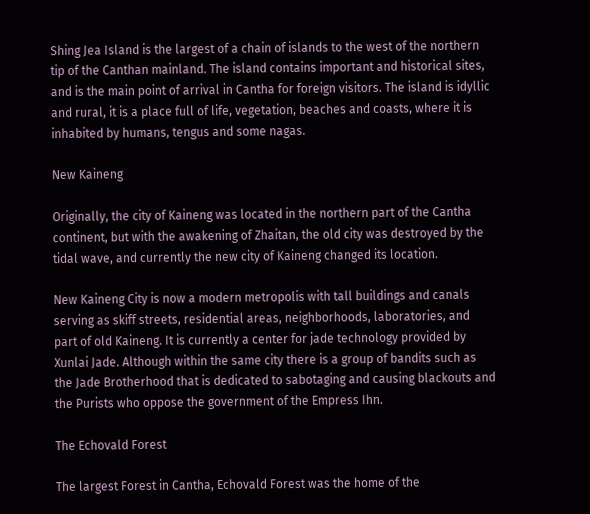Shing Jea Island is the largest of a chain of islands to the west of the northern tip of the Canthan mainland. The island contains important and historical sites, and is the main point of arrival in Cantha for foreign visitors. The island is idyllic and rural, it is a place full of life, vegetation, beaches and coasts, where it is inhabited by humans, tengus and some nagas.

New Kaineng

Originally, the city of Kaineng was located in the northern part of the Cantha continent, but with the awakening of Zhaitan, the old city was destroyed by the tidal wave, and currently the new city of Kaineng changed its location.

New Kaineng City is now a modern metropolis with tall buildings and canals serving as skiff streets, residential areas, neighborhoods, laboratories, and part of old Kaineng. It is currently a center for jade technology provided by Xunlai Jade. Although within the same city there is a group of bandits such as the Jade Brotherhood that is dedicated to sabotaging and causing blackouts and the Purists who oppose the government of the Empress Ihn.

The Echovald Forest

The largest Forest in Cantha, Echovald Forest was the home of the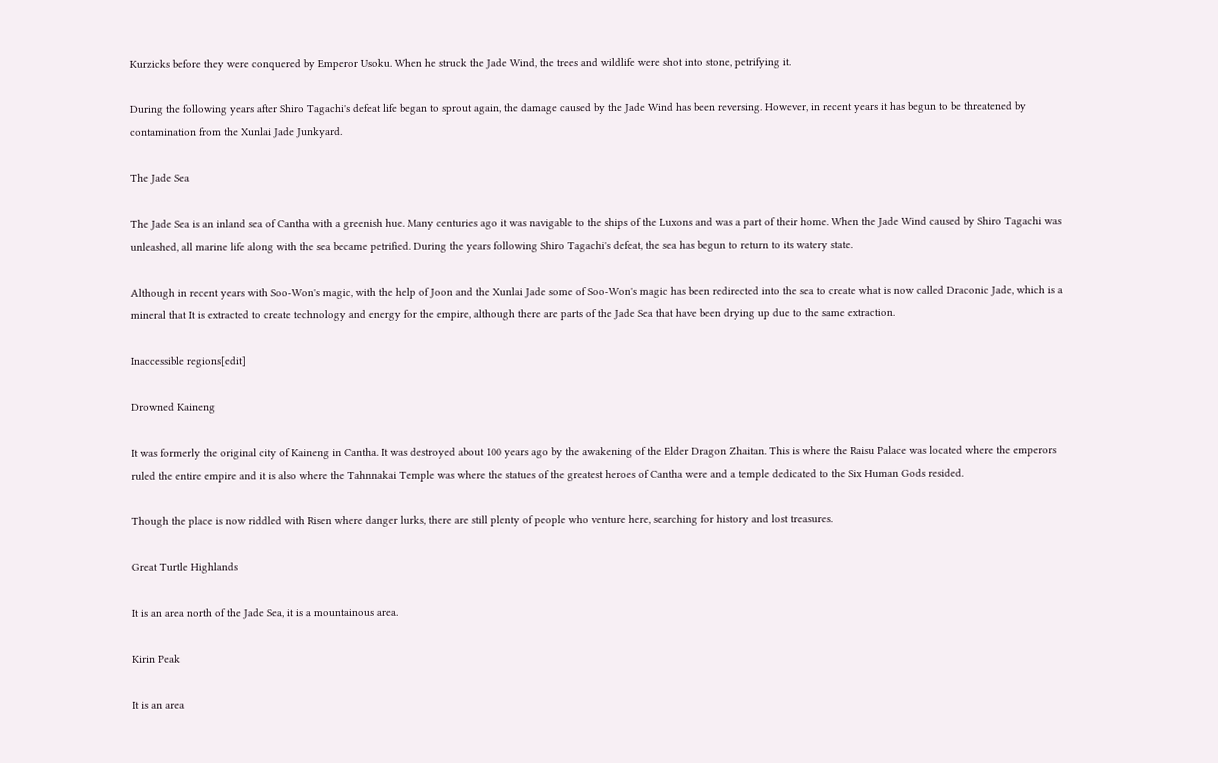Kurzicks before they were conquered by Emperor Usoku. When he struck the Jade Wind, the trees and wildlife were shot into stone, petrifying it.

During the following years after Shiro Tagachi's defeat life began to sprout again, the damage caused by the Jade Wind has been reversing. However, in recent years it has begun to be threatened by contamination from the Xunlai Jade Junkyard.

The Jade Sea

The Jade Sea is an inland sea of Cantha with a greenish hue. Many centuries ago it was navigable to the ships of the Luxons and was a part of their home. When the Jade Wind caused by Shiro Tagachi was unleashed, all marine life along with the sea became petrified. During the years following Shiro Tagachi's defeat, the sea has begun to return to its watery state.

Although in recent years with Soo-Won's magic, with the help of Joon and the Xunlai Jade some of Soo-Won's magic has been redirected into the sea to create what is now called Draconic Jade, which is a mineral that It is extracted to create technology and energy for the empire, although there are parts of the Jade Sea that have been drying up due to the same extraction.

Inaccessible regions[edit]

Drowned Kaineng

It was formerly the original city of Kaineng in Cantha. It was destroyed about 100 years ago by the awakening of the Elder Dragon Zhaitan. This is where the Raisu Palace was located where the emperors ruled the entire empire and it is also where the Tahnnakai Temple was where the statues of the greatest heroes of Cantha were and a temple dedicated to the Six Human Gods resided.

Though the place is now riddled with Risen where danger lurks, there are still plenty of people who venture here, searching for history and lost treasures.

Great Turtle Highlands

It is an area north of the Jade Sea, it is a mountainous area.

Kirin Peak

It is an area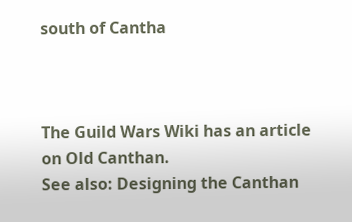south of Cantha



The Guild Wars Wiki has an article on Old Canthan.
See also: Designing the Canthan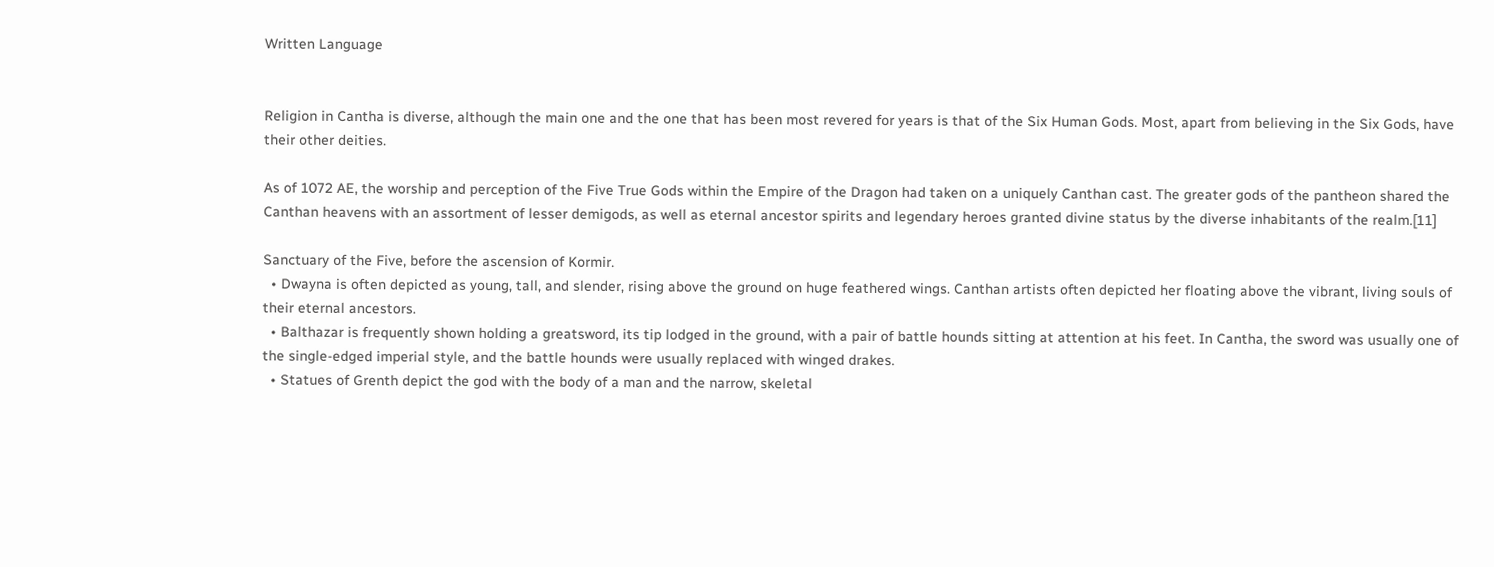Written Language


Religion in Cantha is diverse, although the main one and the one that has been most revered for years is that of the Six Human Gods. Most, apart from believing in the Six Gods, have their other deities.

As of 1072 AE, the worship and perception of the Five True Gods within the Empire of the Dragon had taken on a uniquely Canthan cast. The greater gods of the pantheon shared the Canthan heavens with an assortment of lesser demigods, as well as eternal ancestor spirits and legendary heroes granted divine status by the diverse inhabitants of the realm.[11]

Sanctuary of the Five, before the ascension of Kormir.
  • Dwayna is often depicted as young, tall, and slender, rising above the ground on huge feathered wings. Canthan artists often depicted her floating above the vibrant, living souls of their eternal ancestors.
  • Balthazar is frequently shown holding a greatsword, its tip lodged in the ground, with a pair of battle hounds sitting at attention at his feet. In Cantha, the sword was usually one of the single-edged imperial style, and the battle hounds were usually replaced with winged drakes.
  • Statues of Grenth depict the god with the body of a man and the narrow, skeletal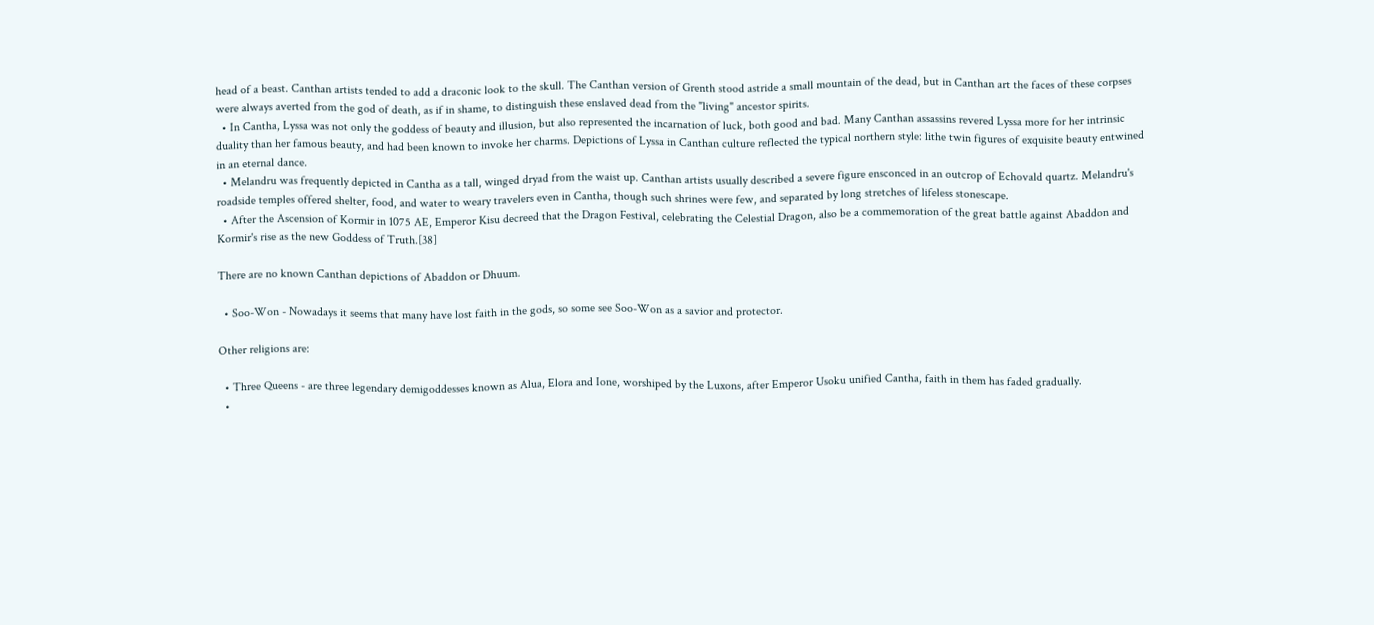head of a beast. Canthan artists tended to add a draconic look to the skull. The Canthan version of Grenth stood astride a small mountain of the dead, but in Canthan art the faces of these corpses were always averted from the god of death, as if in shame, to distinguish these enslaved dead from the "living" ancestor spirits.
  • In Cantha, Lyssa was not only the goddess of beauty and illusion, but also represented the incarnation of luck, both good and bad. Many Canthan assassins revered Lyssa more for her intrinsic duality than her famous beauty, and had been known to invoke her charms. Depictions of Lyssa in Canthan culture reflected the typical northern style: lithe twin figures of exquisite beauty entwined in an eternal dance.
  • Melandru was frequently depicted in Cantha as a tall, winged dryad from the waist up. Canthan artists usually described a severe figure ensconced in an outcrop of Echovald quartz. Melandru's roadside temples offered shelter, food, and water to weary travelers even in Cantha, though such shrines were few, and separated by long stretches of lifeless stonescape.
  • After the Ascension of Kormir in 1075 AE, Emperor Kisu decreed that the Dragon Festival, celebrating the Celestial Dragon, also be a commemoration of the great battle against Abaddon and Kormir's rise as the new Goddess of Truth.[38]

There are no known Canthan depictions of Abaddon or Dhuum.

  • Soo-Won - Nowadays it seems that many have lost faith in the gods, so some see Soo-Won as a savior and protector.

Other religions are:

  • Three Queens - are three legendary demigoddesses known as Alua, Elora and Ione, worshiped by the Luxons, after Emperor Usoku unified Cantha, faith in them has faded gradually.
  •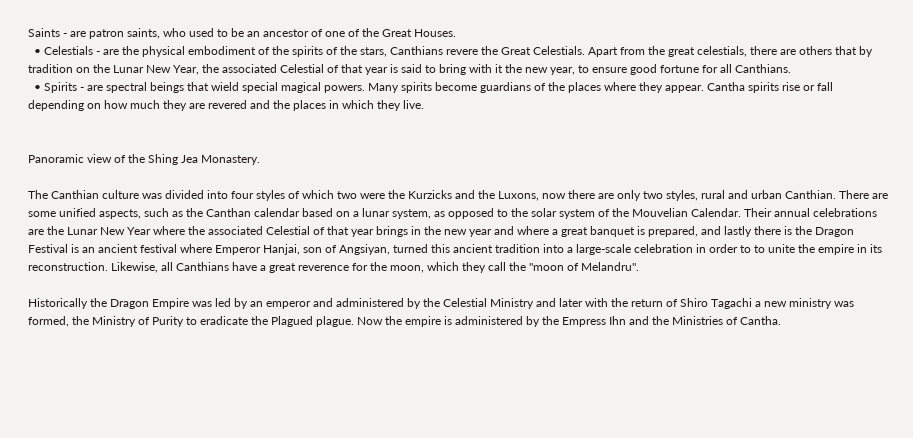Saints - are patron saints, who used to be an ancestor of one of the Great Houses.
  • Celestials - are the physical embodiment of the spirits of the stars, Canthians revere the Great Celestials. Apart from the great celestials, there are others that by tradition on the Lunar New Year, the associated Celestial of that year is said to bring with it the new year, to ensure good fortune for all Canthians.
  • Spirits - are spectral beings that wield special magical powers. Many spirits become guardians of the places where they appear. Cantha spirits rise or fall depending on how much they are revered and the places in which they live.


Panoramic view of the Shing Jea Monastery.

The Canthian culture was divided into four styles of which two were the Kurzicks and the Luxons, now there are only two styles, rural and urban Canthian. There are some unified aspects, such as the Canthan calendar based on a lunar system, as opposed to the solar system of the Mouvelian Calendar. Their annual celebrations are the Lunar New Year where the associated Celestial of that year brings in the new year and where a great banquet is prepared, and lastly there is the Dragon Festival is an ancient festival where Emperor Hanjai, son of Angsiyan, turned this ancient tradition into a large-scale celebration in order to to unite the empire in its reconstruction. Likewise, all Canthians have a great reverence for the moon, which they call the "moon of Melandru".

Historically the Dragon Empire was led by an emperor and administered by the Celestial Ministry and later with the return of Shiro Tagachi a new ministry was formed, the Ministry of Purity to eradicate the Plagued plague. Now the empire is administered by the Empress Ihn and the Ministries of Cantha.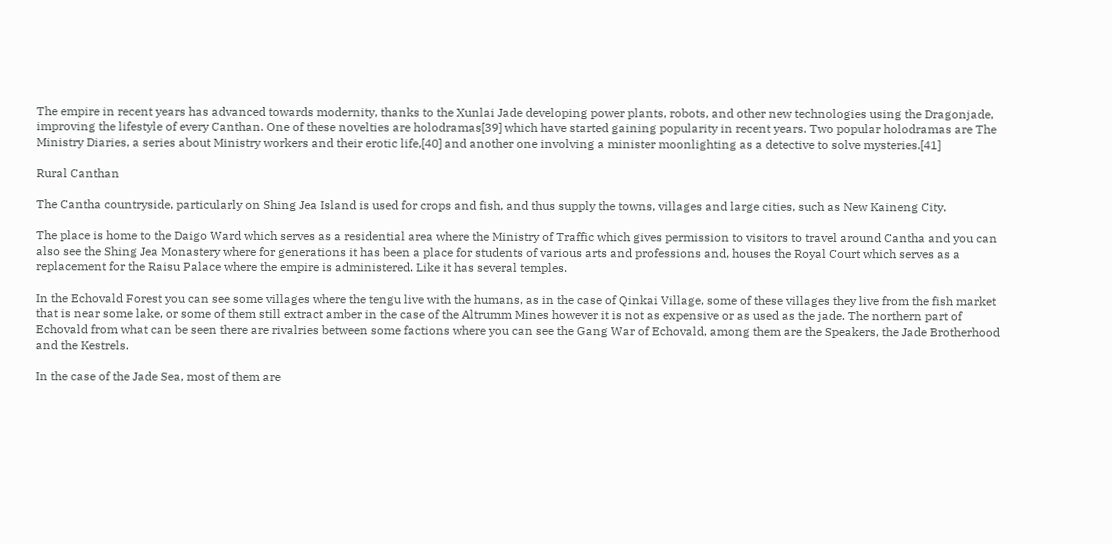The empire in recent years has advanced towards modernity, thanks to the Xunlai Jade developing power plants, robots, and other new technologies using the Dragonjade, improving the lifestyle of every Canthan. One of these novelties are holodramas[39] which have started gaining popularity in recent years. Two popular holodramas are The Ministry Diaries, a series about Ministry workers and their erotic life,[40] and another one involving a minister moonlighting as a detective to solve mysteries.[41]

Rural Canthan

The Cantha countryside, particularly on Shing Jea Island is used for crops and fish, and thus supply the towns, villages and large cities, such as New Kaineng City.

The place is home to the Daigo Ward which serves as a residential area where the Ministry of Traffic which gives permission to visitors to travel around Cantha and you can also see the Shing Jea Monastery where for generations it has been a place for students of various arts and professions and, houses the Royal Court which serves as a replacement for the Raisu Palace where the empire is administered. Like it has several temples.

In the Echovald Forest you can see some villages where the tengu live with the humans, as in the case of Qinkai Village, some of these villages they live from the fish market that is near some lake, or some of them still extract amber in the case of the Altrumm Mines however it is not as expensive or as used as the jade. The northern part of Echovald from what can be seen there are rivalries between some factions where you can see the Gang War of Echovald, among them are the Speakers, the Jade Brotherhood and the Kestrels.

In the case of the Jade Sea, most of them are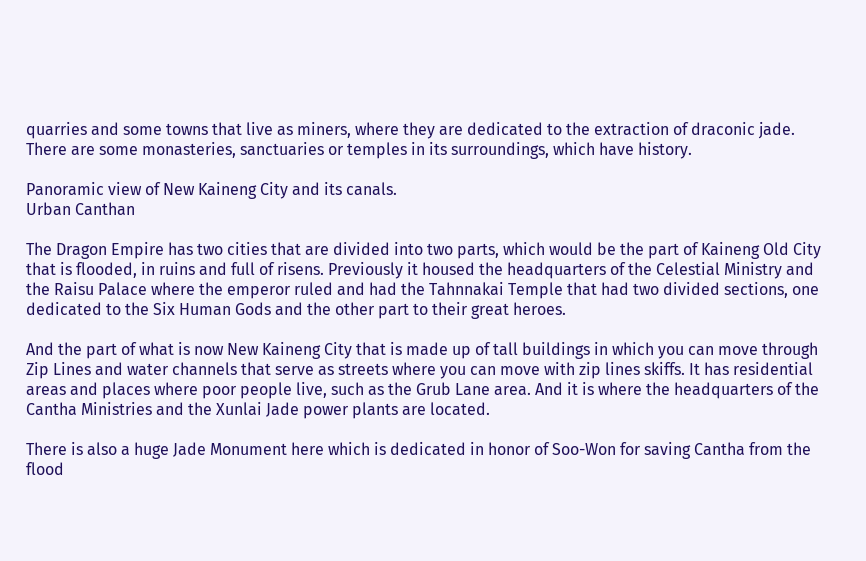quarries and some towns that live as miners, where they are dedicated to the extraction of draconic jade. There are some monasteries, sanctuaries or temples in its surroundings, which have history.

Panoramic view of New Kaineng City and its canals.
Urban Canthan

The Dragon Empire has two cities that are divided into two parts, which would be the part of Kaineng Old City that is flooded, in ruins and full of risens. Previously it housed the headquarters of the Celestial Ministry and the Raisu Palace where the emperor ruled and had the Tahnnakai Temple that had two divided sections, one dedicated to the Six Human Gods and the other part to their great heroes.

And the part of what is now New Kaineng City that is made up of tall buildings in which you can move through Zip Lines and water channels that serve as streets where you can move with zip lines skiffs. It has residential areas and places where poor people live, such as the Grub Lane area. And it is where the headquarters of the Cantha Ministries and the Xunlai Jade power plants are located.

There is also a huge Jade Monument here which is dedicated in honor of Soo-Won for saving Cantha from the flood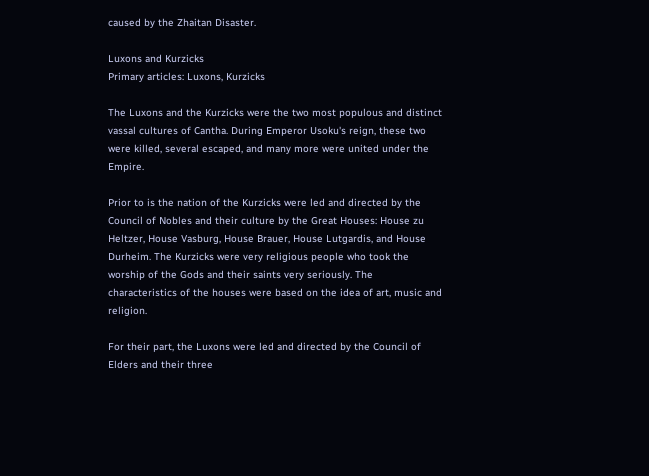caused by the Zhaitan Disaster.

Luxons and Kurzicks
Primary articles: Luxons, Kurzicks

The Luxons and the Kurzicks were the two most populous and distinct vassal cultures of Cantha. During Emperor Usoku's reign, these two were killed, several escaped, and many more were united under the Empire.

Prior to is the nation of the Kurzicks were led and directed by the Council of Nobles and their culture by the Great Houses: House zu Heltzer, House Vasburg, House Brauer, House Lutgardis, and House Durheim. The Kurzicks were very religious people who took the worship of the Gods and their saints very seriously. The characteristics of the houses were based on the idea of art, music and religion.

For their part, the Luxons were led and directed by the Council of Elders and their three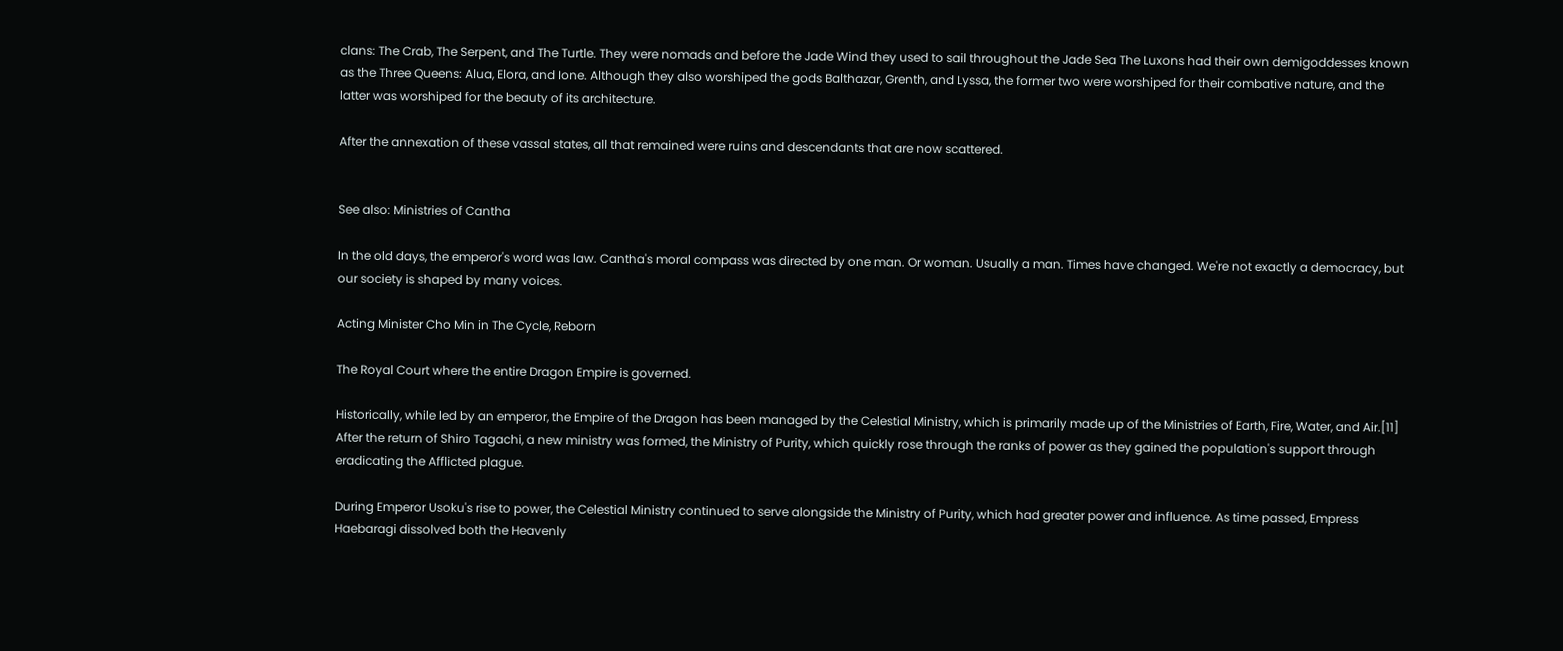clans: The Crab, The Serpent, and The Turtle. They were nomads and before the Jade Wind they used to sail throughout the Jade Sea The Luxons had their own demigoddesses known as the Three Queens: Alua, Elora, and Ione. Although they also worshiped the gods Balthazar, Grenth, and Lyssa, the former two were worshiped for their combative nature, and the latter was worshiped for the beauty of its architecture.

After the annexation of these vassal states, all that remained were ruins and descendants that are now scattered.


See also: Ministries of Cantha

In the old days, the emperor's word was law. Cantha's moral compass was directed by one man. Or woman. Usually a man. Times have changed. We're not exactly a democracy, but our society is shaped by many voices.

Acting Minister Cho Min in The Cycle, Reborn

The Royal Court where the entire Dragon Empire is governed.

Historically, while led by an emperor, the Empire of the Dragon has been managed by the Celestial Ministry, which is primarily made up of the Ministries of Earth, Fire, Water, and Air.[11] After the return of Shiro Tagachi, a new ministry was formed, the Ministry of Purity, which quickly rose through the ranks of power as they gained the population's support through eradicating the Afflicted plague.

During Emperor Usoku's rise to power, the Celestial Ministry continued to serve alongside the Ministry of Purity, which had greater power and influence. As time passed, Empress Haebaragi dissolved both the Heavenly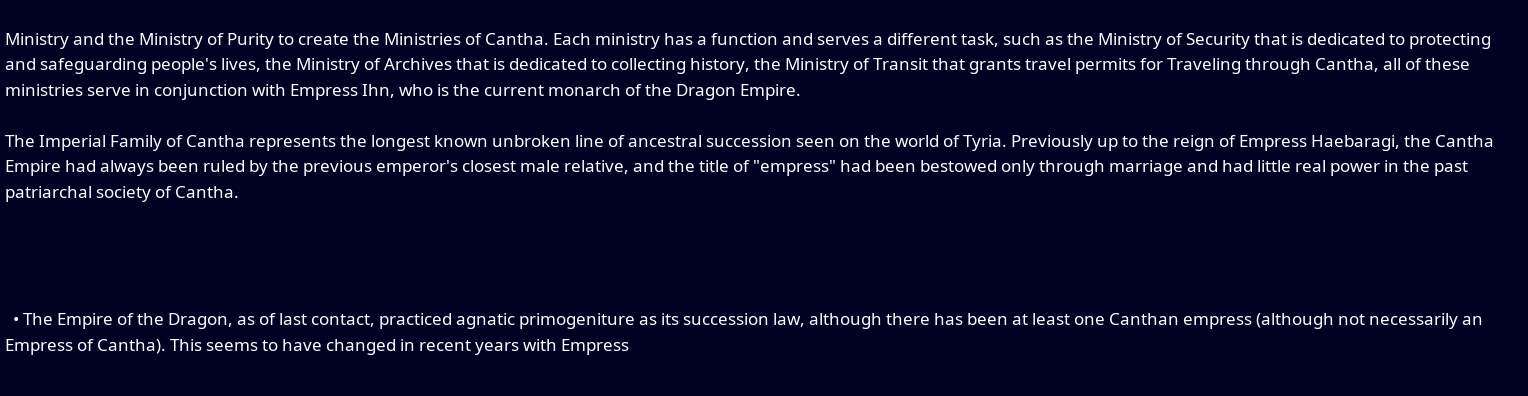Ministry and the Ministry of Purity to create the Ministries of Cantha. Each ministry has a function and serves a different task, such as the Ministry of Security that is dedicated to protecting and safeguarding people's lives, the Ministry of Archives that is dedicated to collecting history, the Ministry of Transit that grants travel permits for Traveling through Cantha, all of these ministries serve in conjunction with Empress Ihn, who is the current monarch of the Dragon Empire.

The Imperial Family of Cantha represents the longest known unbroken line of ancestral succession seen on the world of Tyria. Previously up to the reign of Empress Haebaragi, the Cantha Empire had always been ruled by the previous emperor's closest male relative, and the title of "empress" had been bestowed only through marriage and had little real power in the past patriarchal society of Cantha.




  • The Empire of the Dragon, as of last contact, practiced agnatic primogeniture as its succession law, although there has been at least one Canthan empress (although not necessarily an Empress of Cantha). This seems to have changed in recent years with Empress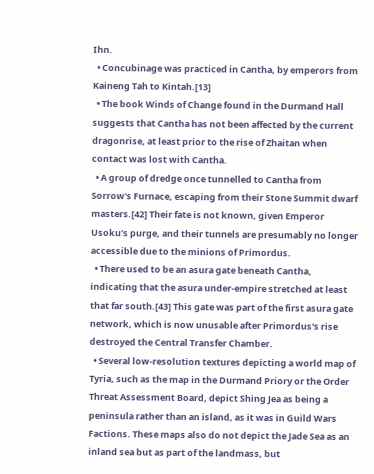Ihn.
  • Concubinage was practiced in Cantha, by emperors from Kaineng Tah to Kintah.[13]
  • The book Winds of Change found in the Durmand Hall suggests that Cantha has not been affected by the current dragonrise, at least prior to the rise of Zhaitan when contact was lost with Cantha.
  • A group of dredge once tunnelled to Cantha from Sorrow's Furnace, escaping from their Stone Summit dwarf masters.[42] Their fate is not known, given Emperor Usoku's purge, and their tunnels are presumably no longer accessible due to the minions of Primordus.
  • There used to be an asura gate beneath Cantha, indicating that the asura under-empire stretched at least that far south.[43] This gate was part of the first asura gate network, which is now unusable after Primordus's rise destroyed the Central Transfer Chamber.
  • Several low-resolution textures depicting a world map of Tyria, such as the map in the Durmand Priory or the Order Threat Assessment Board, depict Shing Jea as being a peninsula rather than an island, as it was in Guild Wars Factions. These maps also do not depict the Jade Sea as an inland sea but as part of the landmass, but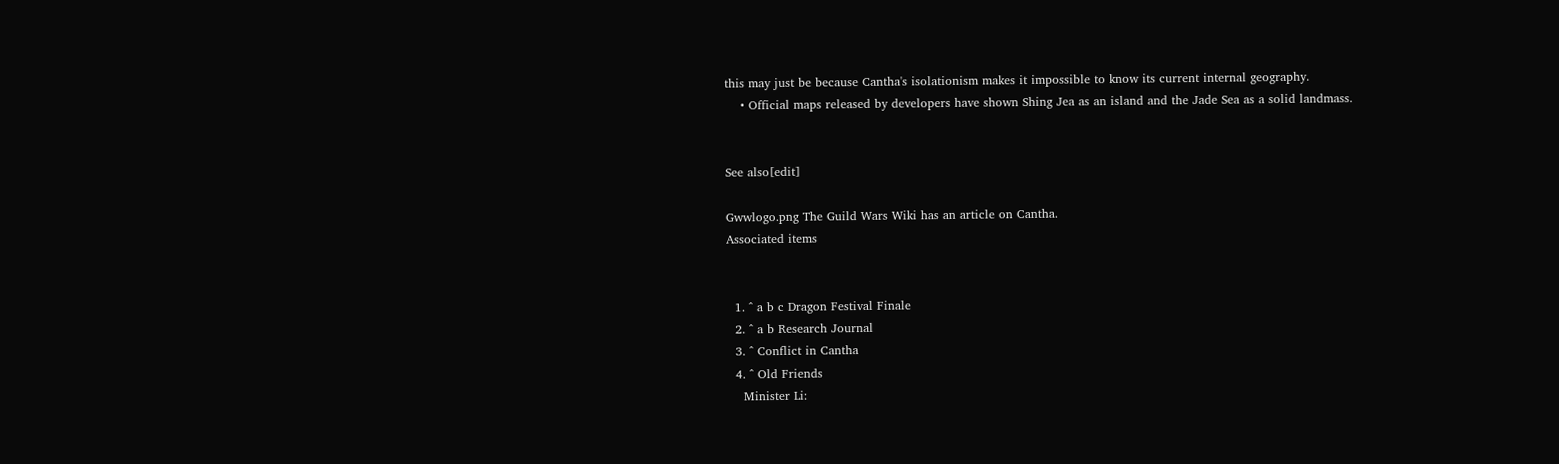this may just be because Cantha's isolationism makes it impossible to know its current internal geography.
    • Official maps released by developers have shown Shing Jea as an island and the Jade Sea as a solid landmass.


See also[edit]

Gwwlogo.png The Guild Wars Wiki has an article on Cantha.
Associated items


  1. ^ a b c Dragon Festival Finale
  2. ^ a b Research Journal
  3. ^ Conflict in Cantha
  4. ^ Old Friends
    Minister Li: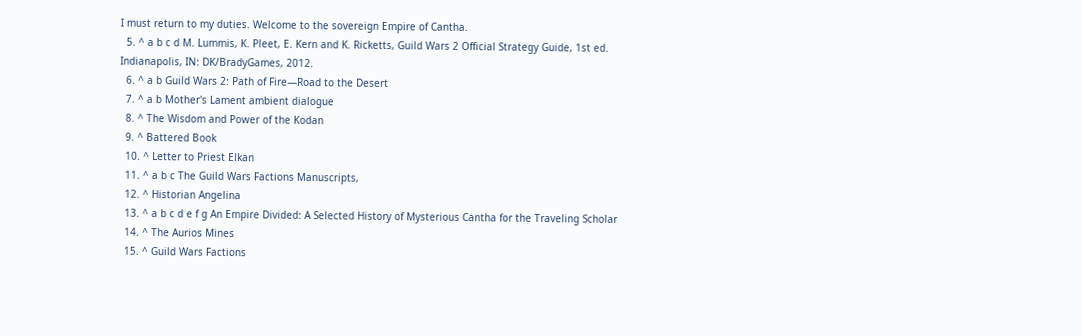I must return to my duties. Welcome to the sovereign Empire of Cantha.
  5. ^ a b c d M. Lummis, K. Pleet, E. Kern and K. Ricketts, Guild Wars 2 Official Strategy Guide, 1st ed. Indianapolis, IN: DK/BradyGames, 2012.
  6. ^ a b Guild Wars 2: Path of Fire—Road to the Desert
  7. ^ a b Mother's Lament ambient dialogue
  8. ^ The Wisdom and Power of the Kodan
  9. ^ Battered Book
  10. ^ Letter to Priest Elkan
  11. ^ a b c The Guild Wars Factions Manuscripts,
  12. ^ Historian Angelina
  13. ^ a b c d e f g An Empire Divided: A Selected History of Mysterious Cantha for the Traveling Scholar
  14. ^ The Aurios Mines
  15. ^ Guild Wars Factions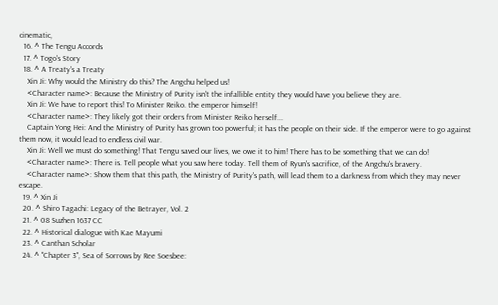cinematic,
  16. ^ The Tengu Accords
  17. ^ Togo's Story
  18. ^ A Treaty's a Treaty
    Xin Ji: Why would the Ministry do this? The Angchu helped us!
    <Character name>: Because the Ministry of Purity isn't the infallible entity they would have you believe they are.
    Xin Ji: We have to report this! To Minister Reiko. the emperor himself!
    <Character name>: They likely got their orders from Minister Reiko herself...
    Captain Yong Hei: And the Ministry of Purity has grown too powerful; it has the people on their side. If the emperor were to go against them now, it would lead to endless civil war.
    Xin Ji: Well we must do something! That Tengu saved our lives, we owe it to him! There has to be something that we can do!
    <Character name>: There is. Tell people what you saw here today. Tell them of Ryun's sacrifice, of the Angchu's bravery.
    <Character name>: Show them that this path, the Ministry of Purity's path, will lead them to a darkness from which they may never escape.
  19. ^ Xin Ji
  20. ^ Shiro Tagachi: Legacy of the Betrayer, Vol. 2
  21. ^ 08 Suzhen 1637 CC
  22. ^ Historical dialogue with Kae Mayumi
  23. ^ Canthan Scholar
  24. ^ "Chapter 3", Sea of Sorrows by Ree Soesbee: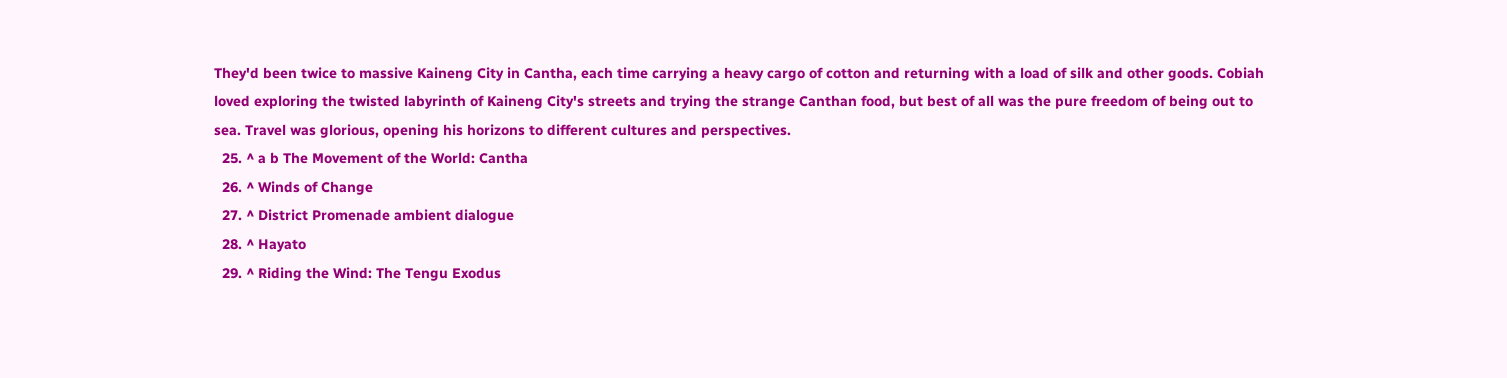They'd been twice to massive Kaineng City in Cantha, each time carrying a heavy cargo of cotton and returning with a load of silk and other goods. Cobiah loved exploring the twisted labyrinth of Kaineng City's streets and trying the strange Canthan food, but best of all was the pure freedom of being out to sea. Travel was glorious, opening his horizons to different cultures and perspectives.
  25. ^ a b The Movement of the World: Cantha
  26. ^ Winds of Change
  27. ^ District Promenade ambient dialogue
  28. ^ Hayato
  29. ^ Riding the Wind: The Tengu Exodus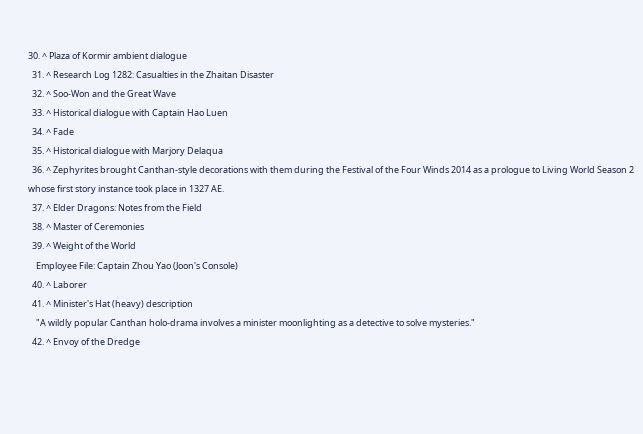30. ^ Plaza of Kormir ambient dialogue
  31. ^ Research Log 1282: Casualties in the Zhaitan Disaster
  32. ^ Soo-Won and the Great Wave
  33. ^ Historical dialogue with Captain Hao Luen
  34. ^ Fade
  35. ^ Historical dialogue with Marjory Delaqua
  36. ^ Zephyrites brought Canthan-style decorations with them during the Festival of the Four Winds 2014 as a prologue to Living World Season 2 whose first story instance took place in 1327 AE.
  37. ^ Elder Dragons: Notes from the Field
  38. ^ Master of Ceremonies
  39. ^ Weight of the World
    Employee File: Captain Zhou Yao (Joon's Console)
  40. ^ Laborer
  41. ^ Minister's Hat (heavy) description
    "A wildly popular Canthan holo-drama involves a minister moonlighting as a detective to solve mysteries."
  42. ^ Envoy of the Dredge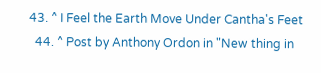43. ^ I Feel the Earth Move Under Cantha's Feet
  44. ^ Post by Anthony Ordon in "New thing in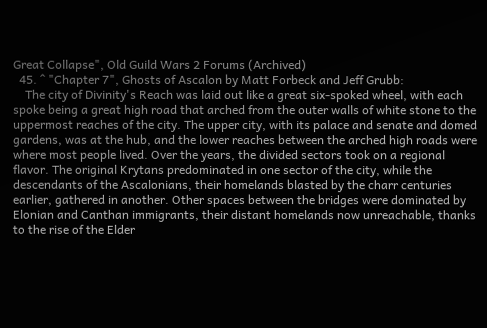Great Collapse", Old Guild Wars 2 Forums (Archived)
  45. ^ "Chapter 7", Ghosts of Ascalon by Matt Forbeck and Jeff Grubb:
    The city of Divinity's Reach was laid out like a great six-spoked wheel, with each spoke being a great high road that arched from the outer walls of white stone to the uppermost reaches of the city. The upper city, with its palace and senate and domed gardens, was at the hub, and the lower reaches between the arched high roads were where most people lived. Over the years, the divided sectors took on a regional flavor. The original Krytans predominated in one sector of the city, while the descendants of the Ascalonians, their homelands blasted by the charr centuries earlier, gathered in another. Other spaces between the bridges were dominated by Elonian and Canthan immigrants, their distant homelands now unreachable, thanks to the rise of the Elder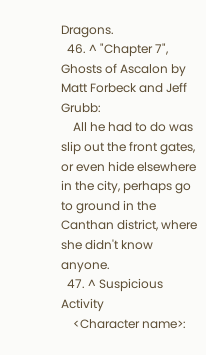Dragons.
  46. ^ "Chapter 7", Ghosts of Ascalon by Matt Forbeck and Jeff Grubb:
    All he had to do was slip out the front gates, or even hide elsewhere in the city, perhaps go to ground in the Canthan district, where she didn't know anyone.
  47. ^ Suspicious Activity
    <Character name>: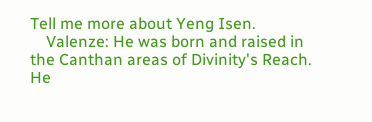Tell me more about Yeng Isen.
    Valenze: He was born and raised in the Canthan areas of Divinity's Reach. He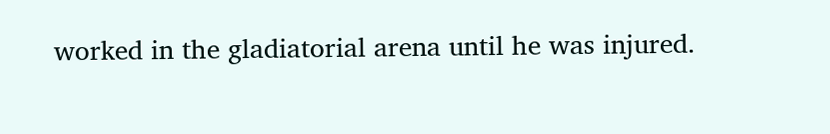worked in the gladiatorial arena until he was injured.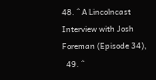48. ^ A Lincolncast Interview with Josh Foreman (Episode 34),
  49. ^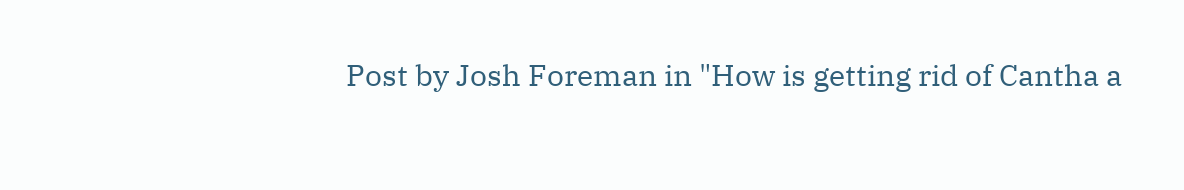Post by Josh Foreman in "How is getting rid of Cantha a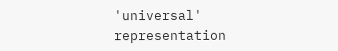'universal' representation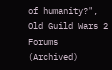of humanity?", Old Guild Wars 2 Forums (Archived)